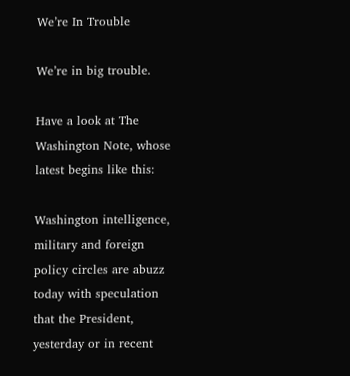We’re In Trouble

We’re in big trouble.

Have a look at The Washington Note, whose latest begins like this:

Washington intelligence, military and foreign policy circles are abuzz today with speculation that the President, yesterday or in recent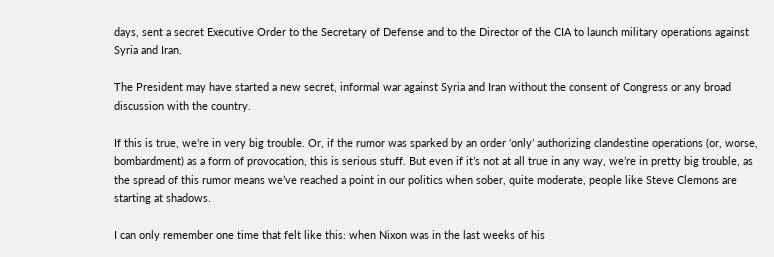days, sent a secret Executive Order to the Secretary of Defense and to the Director of the CIA to launch military operations against Syria and Iran.

The President may have started a new secret, informal war against Syria and Iran without the consent of Congress or any broad discussion with the country.

If this is true, we’re in very big trouble. Or, if the rumor was sparked by an order ‘only’ authorizing clandestine operations (or, worse, bombardment) as a form of provocation, this is serious stuff. But even if it’s not at all true in any way, we’re in pretty big trouble, as the spread of this rumor means we’ve reached a point in our politics when sober, quite moderate, people like Steve Clemons are starting at shadows.

I can only remember one time that felt like this: when Nixon was in the last weeks of his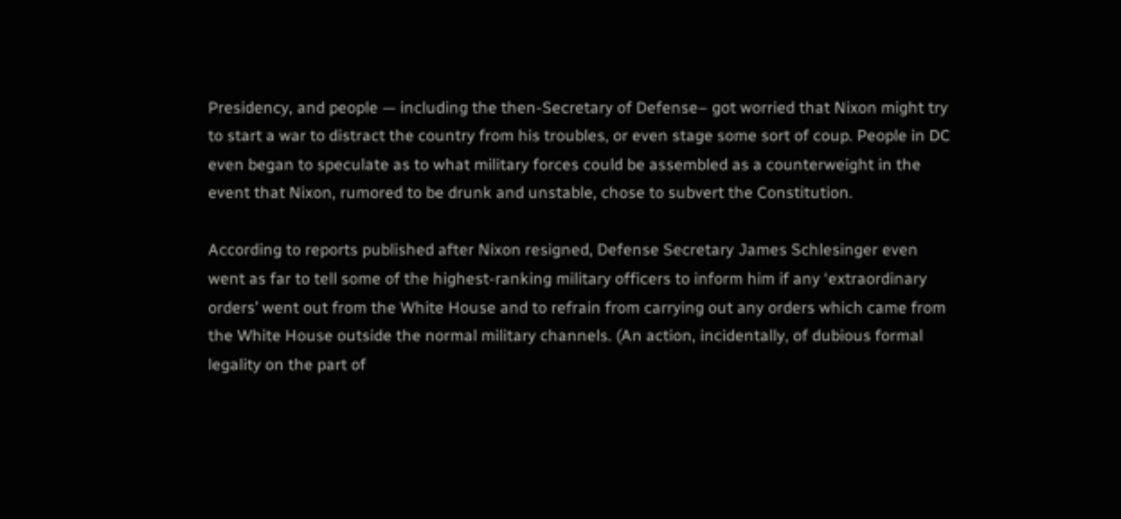Presidency, and people — including the then-Secretary of Defense– got worried that Nixon might try to start a war to distract the country from his troubles, or even stage some sort of coup. People in DC even began to speculate as to what military forces could be assembled as a counterweight in the event that Nixon, rumored to be drunk and unstable, chose to subvert the Constitution.

According to reports published after Nixon resigned, Defense Secretary James Schlesinger even went as far to tell some of the highest-ranking military officers to inform him if any ‘extraordinary orders’ went out from the White House and to refrain from carrying out any orders which came from the White House outside the normal military channels. (An action, incidentally, of dubious formal legality on the part of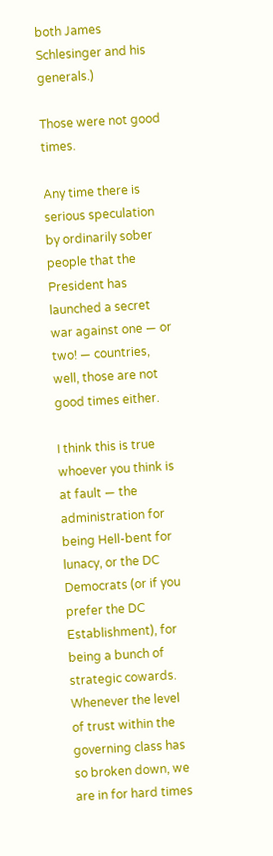both James Schlesinger and his generals.)

Those were not good times.

Any time there is serious speculation by ordinarily sober people that the President has launched a secret war against one — or two! — countries, well, those are not good times either.

I think this is true whoever you think is at fault — the administration for being Hell-bent for lunacy, or the DC Democrats (or if you prefer the DC Establishment), for being a bunch of strategic cowards. Whenever the level of trust within the governing class has so broken down, we are in for hard times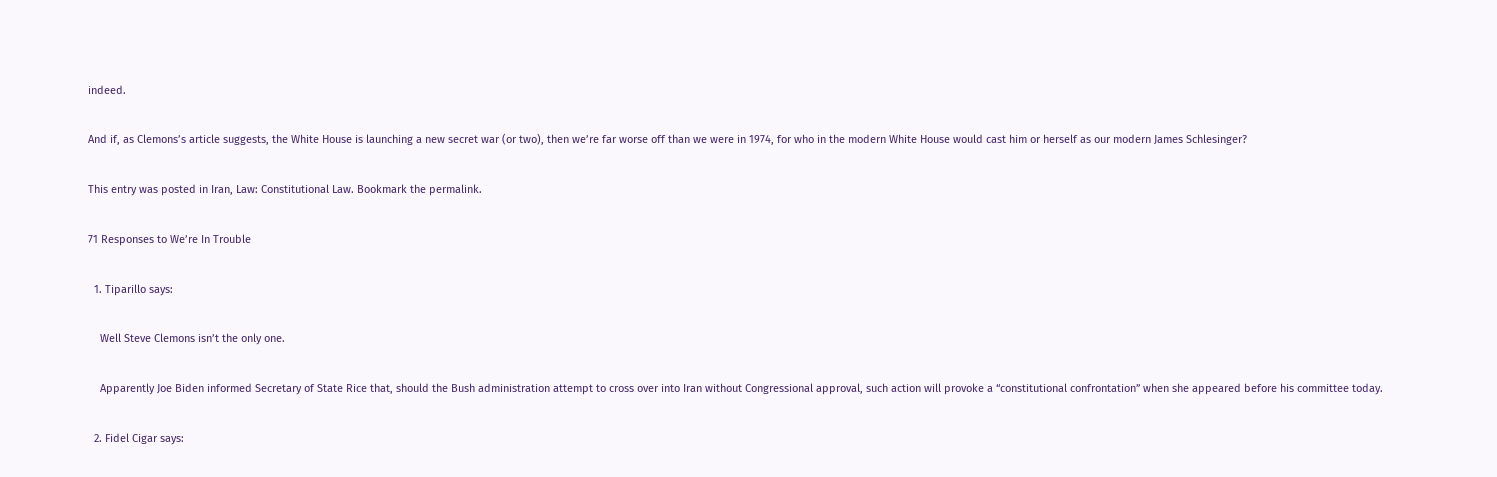indeed.

And if, as Clemons’s article suggests, the White House is launching a new secret war (or two), then we’re far worse off than we were in 1974, for who in the modern White House would cast him or herself as our modern James Schlesinger?

This entry was posted in Iran, Law: Constitutional Law. Bookmark the permalink.

71 Responses to We’re In Trouble

  1. Tiparillo says:

    Well Steve Clemons isn’t the only one.

    Apparently Joe Biden informed Secretary of State Rice that, should the Bush administration attempt to cross over into Iran without Congressional approval, such action will provoke a “constitutional confrontation” when she appeared before his committee today.

  2. Fidel Cigar says: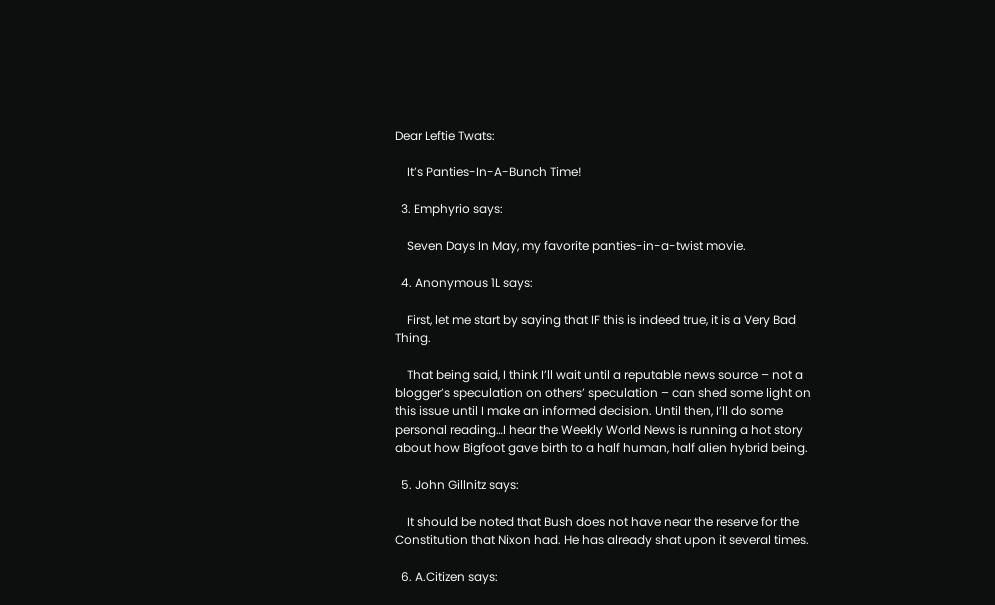Dear Leftie Twats:

    It’s Panties-In-A-Bunch Time!

  3. Emphyrio says:

    Seven Days In May, my favorite panties-in-a-twist movie.

  4. Anonymous 1L says:

    First, let me start by saying that IF this is indeed true, it is a Very Bad Thing.

    That being said, I think I’ll wait until a reputable news source – not a blogger’s speculation on others’ speculation – can shed some light on this issue until I make an informed decision. Until then, I’ll do some personal reading…I hear the Weekly World News is running a hot story about how Bigfoot gave birth to a half human, half alien hybrid being.

  5. John Gillnitz says:

    It should be noted that Bush does not have near the reserve for the Constitution that Nixon had. He has already shat upon it several times.

  6. A.Citizen says: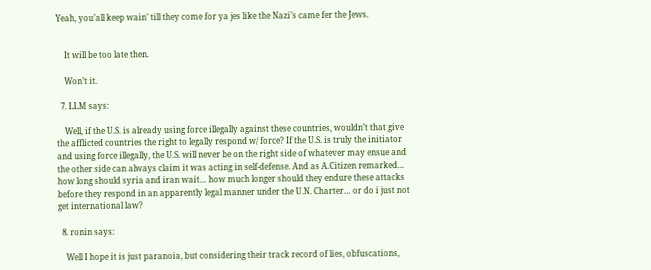Yeah, you’all keep wain’ till they come for ya jes like the Nazi’s came fer the Jews.


    It will be too late then.

    Won’t it.

  7. LLM says:

    Well, if the U.S. is already using force illegally against these countries, wouldn’t that give the afflicted countries the right to legally respond w/ force? If the U.S. is truly the initiator and using force illegally, the U.S. will never be on the right side of whatever may ensue and the other side can always claim it was acting in self-defense. And as A.Citizen remarked… how long should syria and iran wait… how much longer should they endure these attacks before they respond in an apparently legal manner under the U.N. Charter… or do i just not get international law?

  8. ronin says:

    Well I hope it is just paranoia, but considering their track record of lies, obfuscations,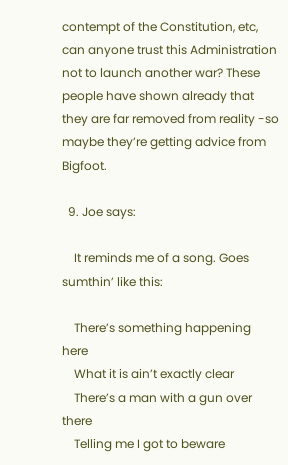contempt of the Constitution, etc, can anyone trust this Administration not to launch another war? These people have shown already that they are far removed from reality -so maybe they’re getting advice from Bigfoot.

  9. Joe says:

    It reminds me of a song. Goes sumthin’ like this:

    There’s something happening here
    What it is ain’t exactly clear
    There’s a man with a gun over there
    Telling me I got to beware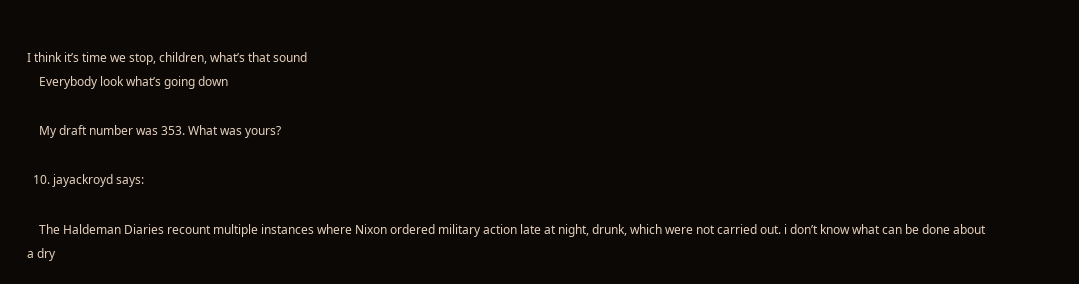I think it’s time we stop, children, what’s that sound
    Everybody look what’s going down

    My draft number was 353. What was yours?

  10. jayackroyd says:

    The Haldeman Diaries recount multiple instances where Nixon ordered military action late at night, drunk, which were not carried out. i don’t know what can be done about a dry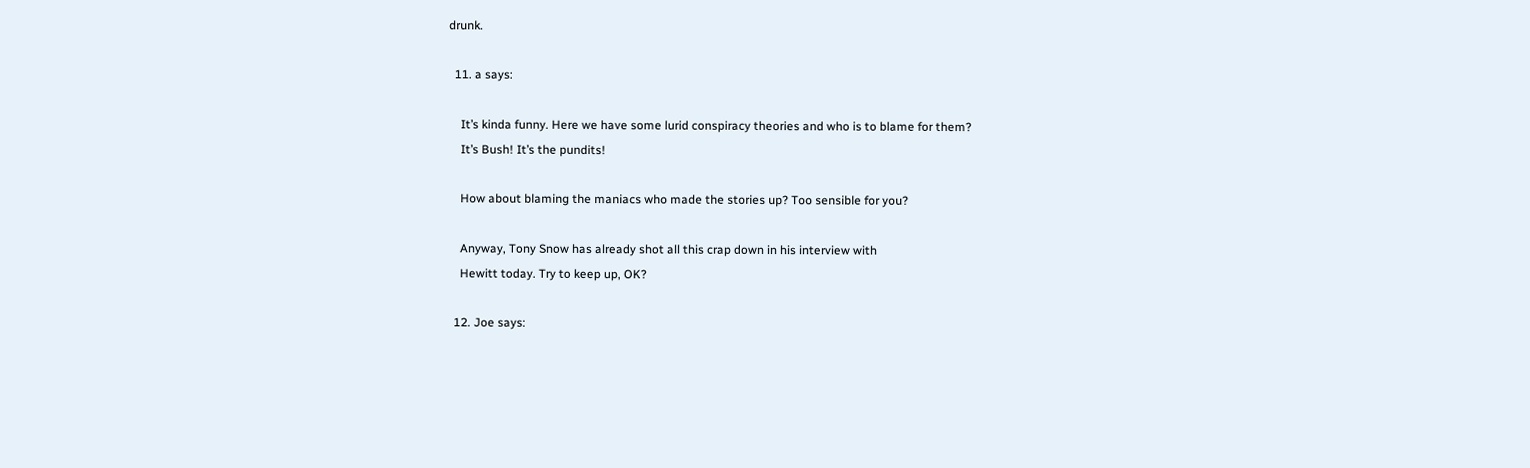drunk.

  11. a says:

    It’s kinda funny. Here we have some lurid conspiracy theories and who is to blame for them?
    It’s Bush! It’s the pundits!

    How about blaming the maniacs who made the stories up? Too sensible for you?

    Anyway, Tony Snow has already shot all this crap down in his interview with
    Hewitt today. Try to keep up, OK?

  12. Joe says: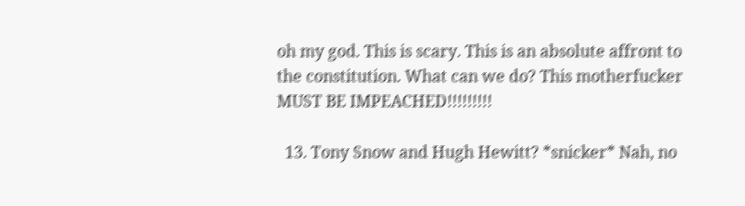oh my god. This is scary. This is an absolute affront to the constitution. What can we do? This motherfucker MUST BE IMPEACHED!!!!!!!!!

  13. Tony Snow and Hugh Hewitt? *snicker* Nah, no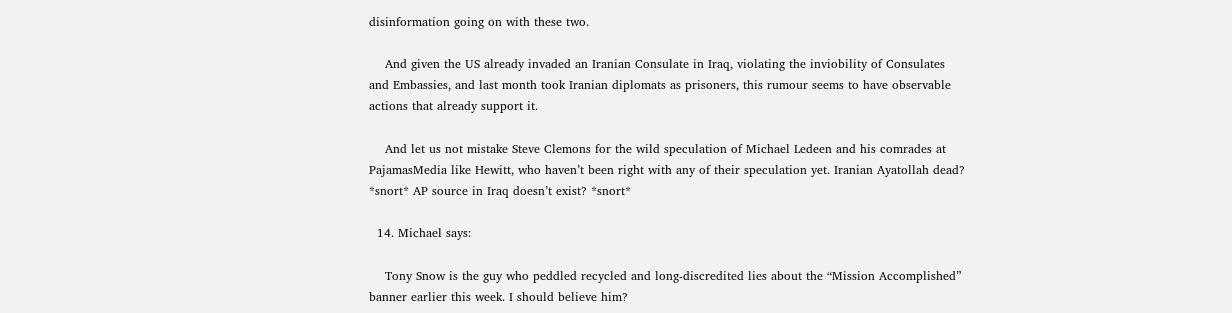disinformation going on with these two.

    And given the US already invaded an Iranian Consulate in Iraq, violating the inviobility of Consulates and Embassies, and last month took Iranian diplomats as prisoners, this rumour seems to have observable actions that already support it.

    And let us not mistake Steve Clemons for the wild speculation of Michael Ledeen and his comrades at PajamasMedia like Hewitt, who haven’t been right with any of their speculation yet. Iranian Ayatollah dead? *snort* AP source in Iraq doesn’t exist? *snort*

  14. Michael says:

    Tony Snow is the guy who peddled recycled and long-discredited lies about the “Mission Accomplished” banner earlier this week. I should believe him?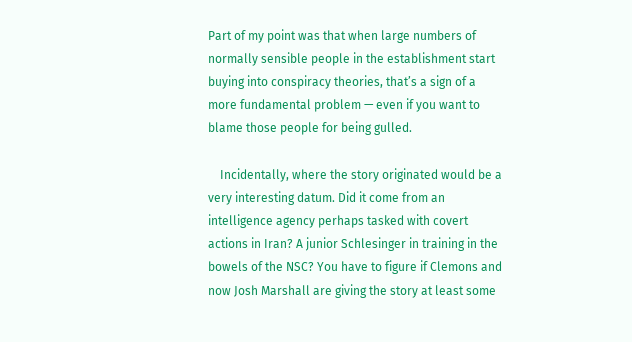Part of my point was that when large numbers of normally sensible people in the establishment start buying into conspiracy theories, that’s a sign of a more fundamental problem — even if you want to blame those people for being gulled.

    Incidentally, where the story originated would be a very interesting datum. Did it come from an intelligence agency perhaps tasked with covert actions in Iran? A junior Schlesinger in training in the bowels of the NSC? You have to figure if Clemons and now Josh Marshall are giving the story at least some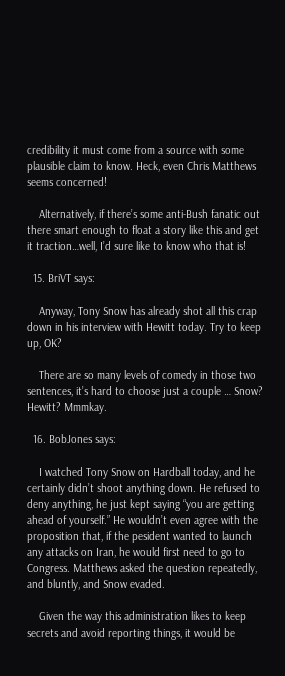credibility it must come from a source with some plausible claim to know. Heck, even Chris Matthews seems concerned!

    Alternatively, if there’s some anti-Bush fanatic out there smart enough to float a story like this and get it traction…well, I’d sure like to know who that is!

  15. BriVT says:

    Anyway, Tony Snow has already shot all this crap down in his interview with Hewitt today. Try to keep up, OK?

    There are so many levels of comedy in those two sentences, it’s hard to choose just a couple … Snow? Hewitt? Mmmkay.

  16. BobJones says:

    I watched Tony Snow on Hardball today, and he certainly didn’t shoot anything down. He refused to deny anything, he just kept saying “you are getting ahead of yourself.” He wouldn’t even agree with the proposition that, if the pesident wanted to launch any attacks on Iran, he would first need to go to Congress. Matthews asked the question repeatedly, and bluntly, and Snow evaded.

    Given the way this administration likes to keep secrets and avoid reporting things, it would be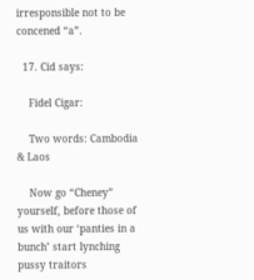irresponsible not to be concened “a”.

  17. Cid says:

    Fidel Cigar:

    Two words: Cambodia & Laos

    Now go “Cheney” yourself, before those of us with our ‘panties in a bunch’ start lynching pussy traitors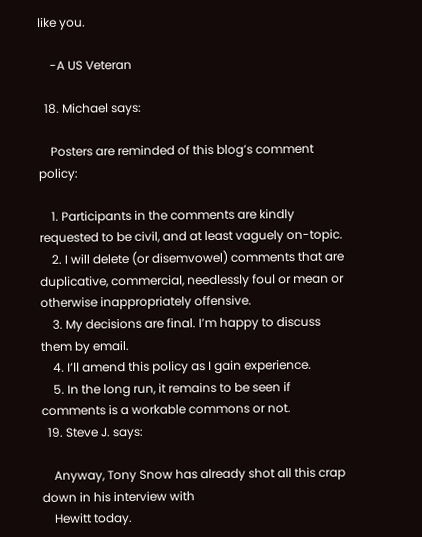like you.

    -A US Veteran

  18. Michael says:

    Posters are reminded of this blog’s comment policy:

    1. Participants in the comments are kindly requested to be civil, and at least vaguely on-topic.
    2. I will delete (or disemvowel) comments that are duplicative, commercial, needlessly foul or mean or otherwise inappropriately offensive.
    3. My decisions are final. I’m happy to discuss them by email.
    4. I’ll amend this policy as I gain experience.
    5. In the long run, it remains to be seen if comments is a workable commons or not.
  19. Steve J. says:

    Anyway, Tony Snow has already shot all this crap down in his interview with
    Hewitt today.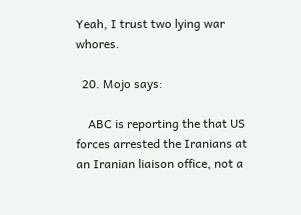Yeah, I trust two lying war whores.

  20. Mojo says:

    ABC is reporting the that US forces arrested the Iranians at an Iranian liaison office, not a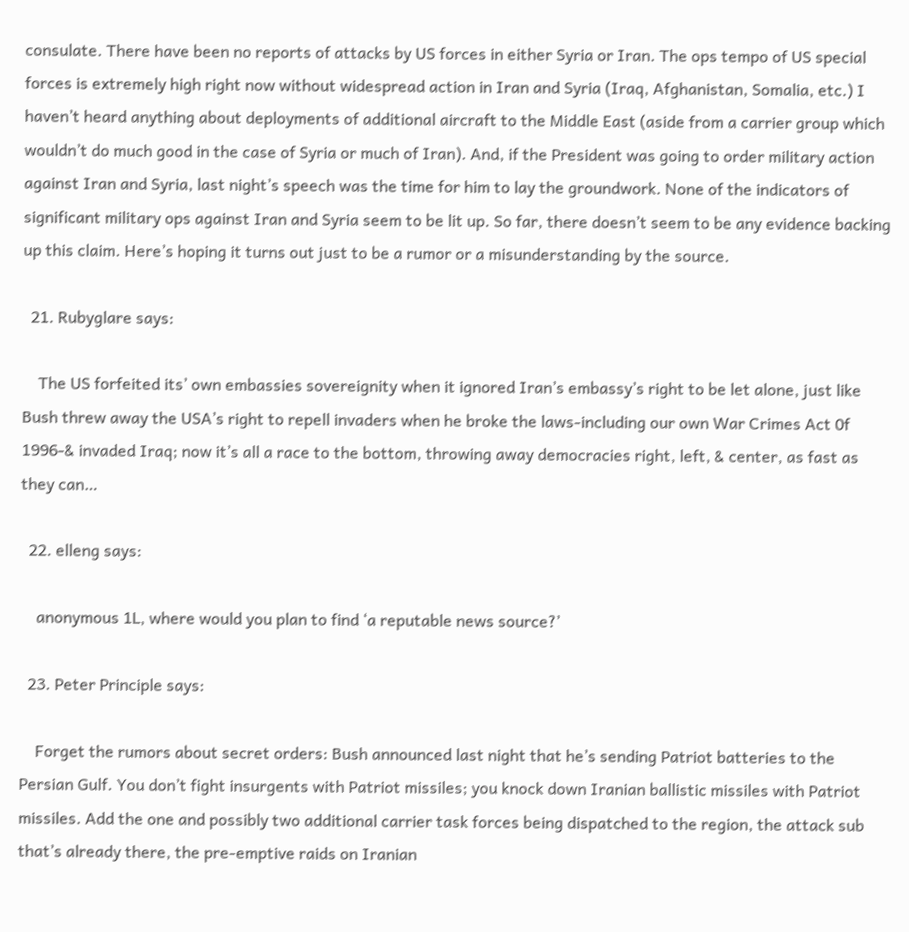consulate. There have been no reports of attacks by US forces in either Syria or Iran. The ops tempo of US special forces is extremely high right now without widespread action in Iran and Syria (Iraq, Afghanistan, Somalia, etc.) I haven’t heard anything about deployments of additional aircraft to the Middle East (aside from a carrier group which wouldn’t do much good in the case of Syria or much of Iran). And, if the President was going to order military action against Iran and Syria, last night’s speech was the time for him to lay the groundwork. None of the indicators of significant military ops against Iran and Syria seem to be lit up. So far, there doesn’t seem to be any evidence backing up this claim. Here’s hoping it turns out just to be a rumor or a misunderstanding by the source.

  21. Rubyglare says:

    The US forfeited its’ own embassies sovereignity when it ignored Iran’s embassy’s right to be let alone, just like Bush threw away the USA’s right to repell invaders when he broke the laws-including our own War Crimes Act 0f 1996-& invaded Iraq; now it’s all a race to the bottom, throwing away democracies right, left, & center, as fast as they can…

  22. elleng says:

    anonymous 1L, where would you plan to find ‘a reputable news source?’

  23. Peter Principle says:

    Forget the rumors about secret orders: Bush announced last night that he’s sending Patriot batteries to the Persian Gulf. You don’t fight insurgents with Patriot missiles; you knock down Iranian ballistic missiles with Patriot missiles. Add the one and possibly two additional carrier task forces being dispatched to the region, the attack sub that’s already there, the pre-emptive raids on Iranian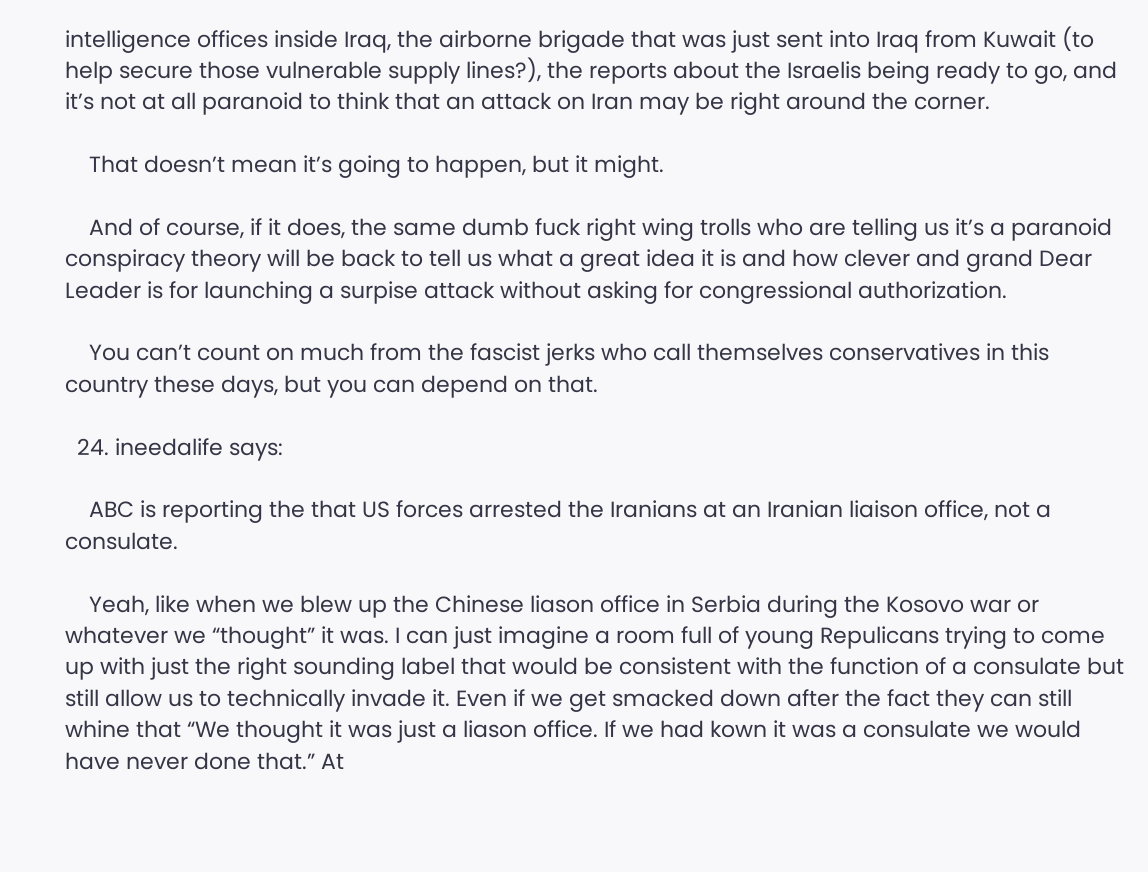intelligence offices inside Iraq, the airborne brigade that was just sent into Iraq from Kuwait (to help secure those vulnerable supply lines?), the reports about the Israelis being ready to go, and it’s not at all paranoid to think that an attack on Iran may be right around the corner.

    That doesn’t mean it’s going to happen, but it might.

    And of course, if it does, the same dumb fuck right wing trolls who are telling us it’s a paranoid conspiracy theory will be back to tell us what a great idea it is and how clever and grand Dear Leader is for launching a surpise attack without asking for congressional authorization.

    You can’t count on much from the fascist jerks who call themselves conservatives in this country these days, but you can depend on that.

  24. ineedalife says:

    ABC is reporting the that US forces arrested the Iranians at an Iranian liaison office, not a consulate.

    Yeah, like when we blew up the Chinese liason office in Serbia during the Kosovo war or whatever we “thought” it was. I can just imagine a room full of young Repulicans trying to come up with just the right sounding label that would be consistent with the function of a consulate but still allow us to technically invade it. Even if we get smacked down after the fact they can still whine that “We thought it was just a liason office. If we had kown it was a consulate we would have never done that.” At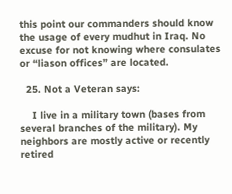this point our commanders should know the usage of every mudhut in Iraq. No excuse for not knowing where consulates or “liason offices” are located.

  25. Not a Veteran says:

    I live in a military town (bases from several branches of the military). My neighbors are mostly active or recently retired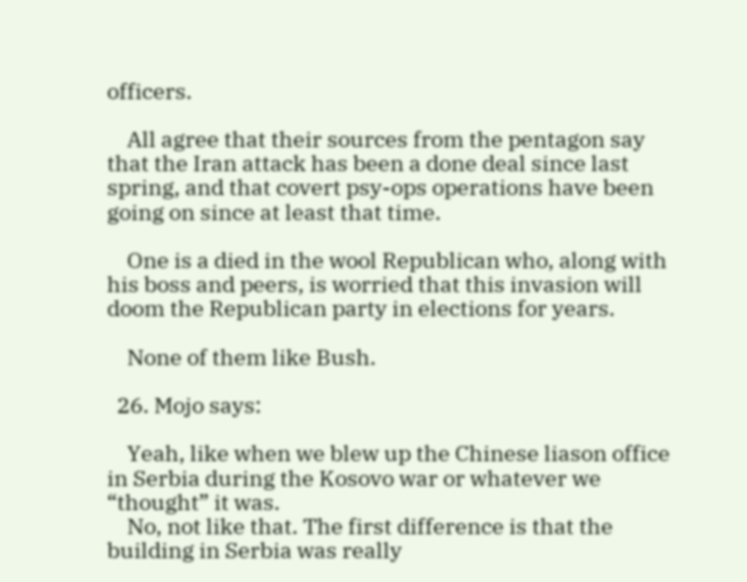officers.

    All agree that their sources from the pentagon say that the Iran attack has been a done deal since last spring, and that covert psy-ops operations have been going on since at least that time.

    One is a died in the wool Republican who, along with his boss and peers, is worried that this invasion will doom the Republican party in elections for years.

    None of them like Bush.

  26. Mojo says:

    Yeah, like when we blew up the Chinese liason office in Serbia during the Kosovo war or whatever we “thought” it was.
    No, not like that. The first difference is that the building in Serbia was really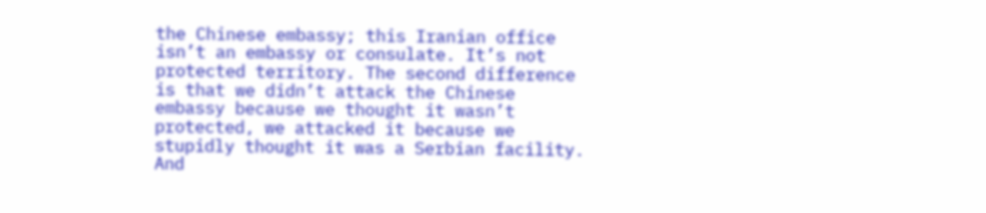the Chinese embassy; this Iranian office isn’t an embassy or consulate. It’s not protected territory. The second difference is that we didn’t attack the Chinese embassy because we thought it wasn’t protected, we attacked it because we stupidly thought it was a Serbian facility. And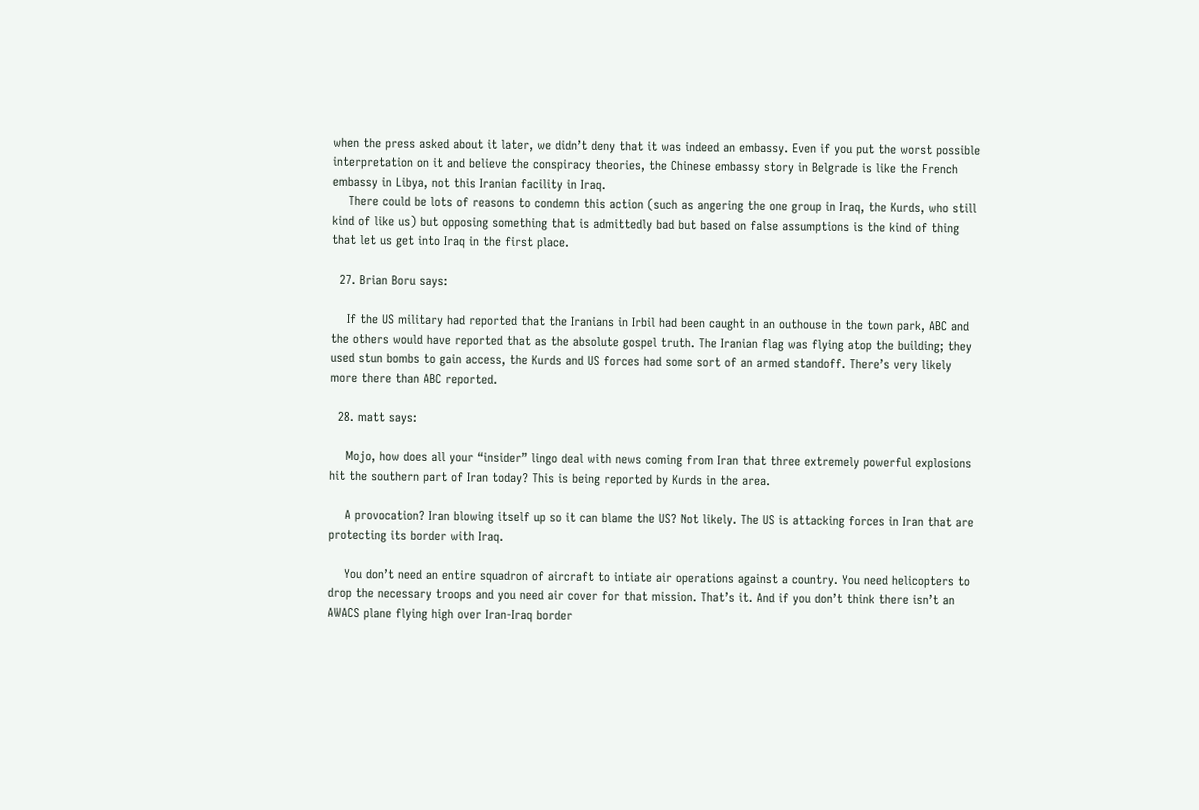when the press asked about it later, we didn’t deny that it was indeed an embassy. Even if you put the worst possible interpretation on it and believe the conspiracy theories, the Chinese embassy story in Belgrade is like the French embassy in Libya, not this Iranian facility in Iraq.
    There could be lots of reasons to condemn this action (such as angering the one group in Iraq, the Kurds, who still kind of like us) but opposing something that is admittedly bad but based on false assumptions is the kind of thing that let us get into Iraq in the first place.

  27. Brian Boru says:

    If the US military had reported that the Iranians in Irbil had been caught in an outhouse in the town park, ABC and the others would have reported that as the absolute gospel truth. The Iranian flag was flying atop the building; they used stun bombs to gain access, the Kurds and US forces had some sort of an armed standoff. There’s very likely more there than ABC reported.

  28. matt says:

    Mojo, how does all your “insider” lingo deal with news coming from Iran that three extremely powerful explosions hit the southern part of Iran today? This is being reported by Kurds in the area.

    A provocation? Iran blowing itself up so it can blame the US? Not likely. The US is attacking forces in Iran that are protecting its border with Iraq.

    You don’t need an entire squadron of aircraft to intiate air operations against a country. You need helicopters to drop the necessary troops and you need air cover for that mission. That’s it. And if you don’t think there isn’t an AWACS plane flying high over Iran-Iraq border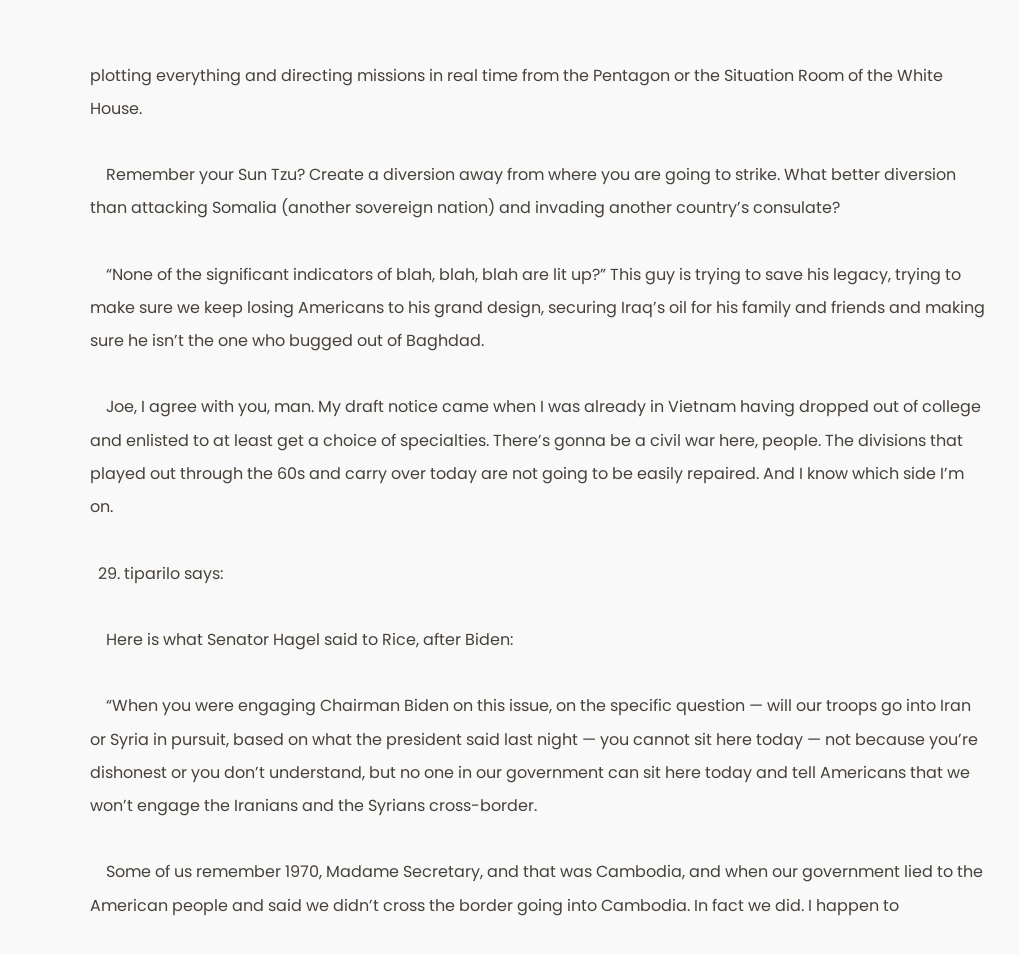plotting everything and directing missions in real time from the Pentagon or the Situation Room of the White House.

    Remember your Sun Tzu? Create a diversion away from where you are going to strike. What better diversion than attacking Somalia (another sovereign nation) and invading another country’s consulate?

    “None of the significant indicators of blah, blah, blah are lit up?” This guy is trying to save his legacy, trying to make sure we keep losing Americans to his grand design, securing Iraq’s oil for his family and friends and making sure he isn’t the one who bugged out of Baghdad.

    Joe, I agree with you, man. My draft notice came when I was already in Vietnam having dropped out of college and enlisted to at least get a choice of specialties. There’s gonna be a civil war here, people. The divisions that played out through the 60s and carry over today are not going to be easily repaired. And I know which side I’m on.

  29. tiparilo says:

    Here is what Senator Hagel said to Rice, after Biden:

    “When you were engaging Chairman Biden on this issue, on the specific question — will our troops go into Iran or Syria in pursuit, based on what the president said last night — you cannot sit here today — not because you’re dishonest or you don’t understand, but no one in our government can sit here today and tell Americans that we won’t engage the Iranians and the Syrians cross-border.

    Some of us remember 1970, Madame Secretary, and that was Cambodia, and when our government lied to the American people and said we didn’t cross the border going into Cambodia. In fact we did. I happen to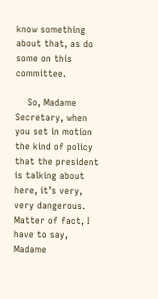know something about that, as do some on this committee.

    So, Madame Secretary, when you set in motion the kind of policy that the president is talking about here, it’s very, very dangerous. Matter of fact, I have to say, Madame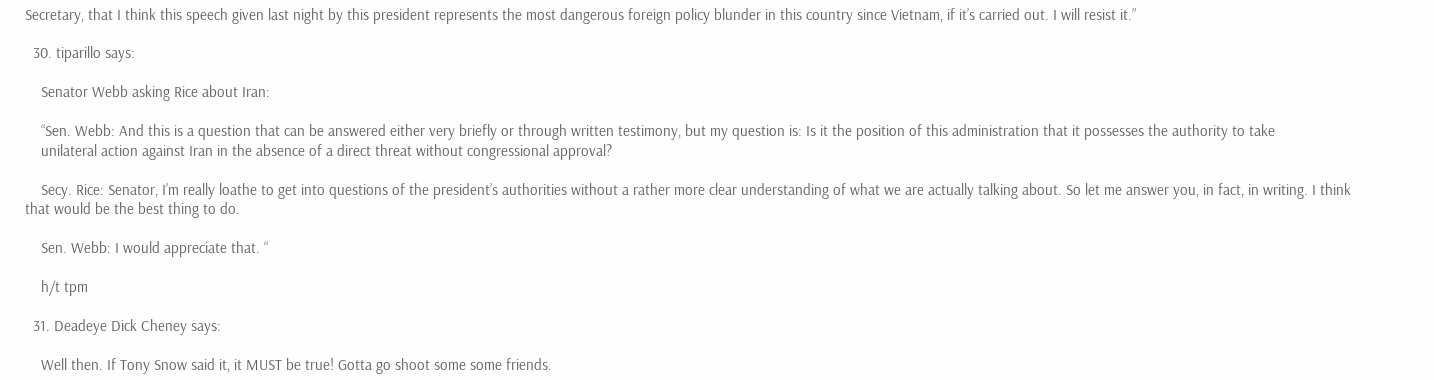Secretary, that I think this speech given last night by this president represents the most dangerous foreign policy blunder in this country since Vietnam, if it’s carried out. I will resist it.”

  30. tiparillo says:

    Senator Webb asking Rice about Iran:

    “Sen. Webb: And this is a question that can be answered either very briefly or through written testimony, but my question is: Is it the position of this administration that it possesses the authority to take
    unilateral action against Iran in the absence of a direct threat without congressional approval?

    Secy. Rice: Senator, I’m really loathe to get into questions of the president’s authorities without a rather more clear understanding of what we are actually talking about. So let me answer you, in fact, in writing. I think that would be the best thing to do.

    Sen. Webb: I would appreciate that. “

    h/t tpm

  31. Deadeye Dick Cheney says:

    Well then. If Tony Snow said it, it MUST be true! Gotta go shoot some some friends.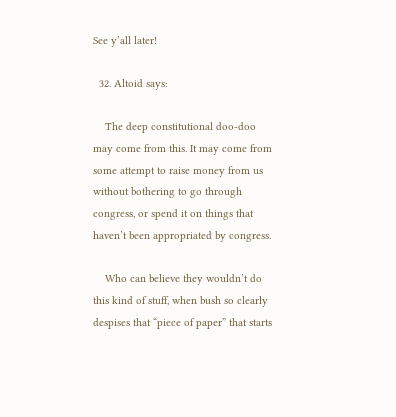See y’all later!

  32. Altoid says:

    The deep constitutional doo-doo may come from this. It may come from some attempt to raise money from us without bothering to go through congress, or spend it on things that haven’t been appropriated by congress.

    Who can believe they wouldn’t do this kind of stuff, when bush so clearly despises that “piece of paper” that starts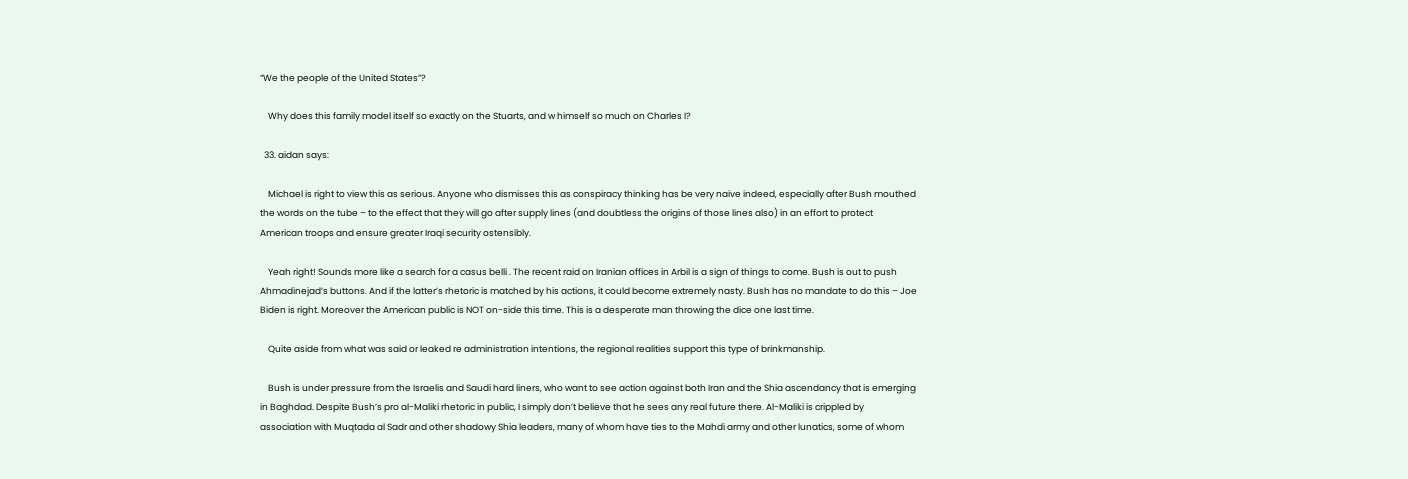“We the people of the United States”?

    Why does this family model itself so exactly on the Stuarts, and w himself so much on Charles I?

  33. aidan says:

    Michael is right to view this as serious. Anyone who dismisses this as conspiracy thinking has be very naive indeed, especially after Bush mouthed the words on the tube – to the effect that they will go after supply lines (and doubtless the origins of those lines also) in an effort to protect American troops and ensure greater Iraqi security ostensibly.

    Yeah right! Sounds more like a search for a casus belli . The recent raid on Iranian offices in Arbil is a sign of things to come. Bush is out to push Ahmadinejad’s buttons. And if the latter’s rhetoric is matched by his actions, it could become extremely nasty. Bush has no mandate to do this – Joe Biden is right. Moreover the American public is NOT on-side this time. This is a desperate man throwing the dice one last time.

    Quite aside from what was said or leaked re administration intentions, the regional realities support this type of brinkmanship.

    Bush is under pressure from the Israelis and Saudi hard liners, who want to see action against both Iran and the Shia ascendancy that is emerging in Baghdad. Despite Bush’s pro al-Maliki rhetoric in public, I simply don’t believe that he sees any real future there. Al-Maliki is crippled by association with Muqtada al Sadr and other shadowy Shia leaders, many of whom have ties to the Mahdi army and other lunatics, some of whom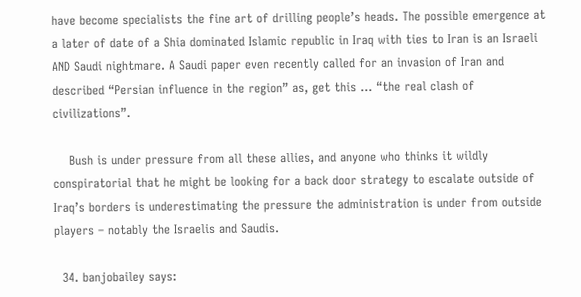have become specialists the fine art of drilling people’s heads. The possible emergence at a later of date of a Shia dominated Islamic republic in Iraq with ties to Iran is an Israeli AND Saudi nightmare. A Saudi paper even recently called for an invasion of Iran and described “Persian influence in the region” as, get this … “the real clash of civilizations”.

    Bush is under pressure from all these allies, and anyone who thinks it wildly conspiratorial that he might be looking for a back door strategy to escalate outside of Iraq’s borders is underestimating the pressure the administration is under from outside players – notably the Israelis and Saudis.

  34. banjobailey says: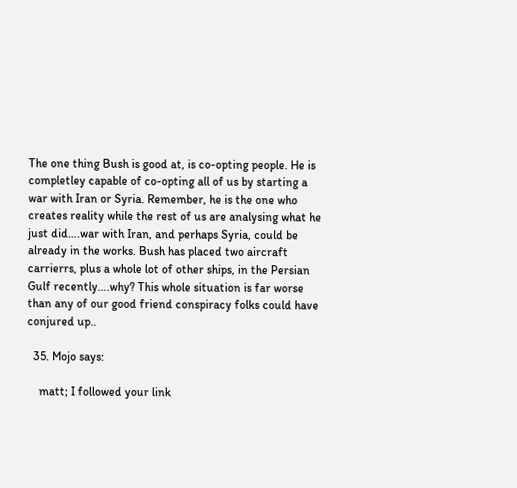The one thing Bush is good at, is co-opting people. He is completley capable of co-opting all of us by starting a war with Iran or Syria. Remember, he is the one who creates reality while the rest of us are analysing what he just did….war with Iran, and perhaps Syria, could be already in the works. Bush has placed two aircraft carrierrs, plus a whole lot of other ships, in the Persian Gulf recently….why? This whole situation is far worse than any of our good friend conspiracy folks could have conjured up..

  35. Mojo says:

    matt; I followed your link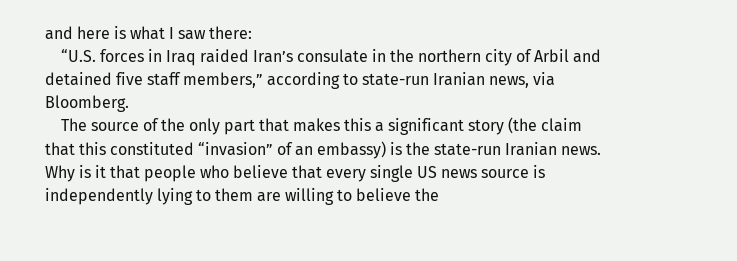and here is what I saw there:
    “U.S. forces in Iraq raided Iran’s consulate in the northern city of Arbil and detained five staff members,” according to state-run Iranian news, via Bloomberg.
    The source of the only part that makes this a significant story (the claim that this constituted “invasion” of an embassy) is the state-run Iranian news. Why is it that people who believe that every single US news source is independently lying to them are willing to believe the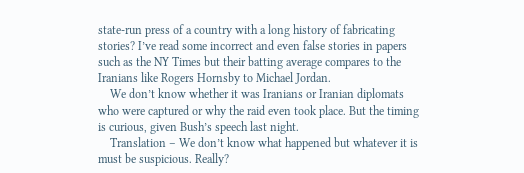state-run press of a country with a long history of fabricating stories? I’ve read some incorrect and even false stories in papers such as the NY Times but their batting average compares to the Iranians like Rogers Hornsby to Michael Jordan.
    We don’t know whether it was Iranians or Iranian diplomats who were captured or why the raid even took place. But the timing is curious, given Bush’s speech last night.
    Translation – We don’t know what happened but whatever it is must be suspicious. Really?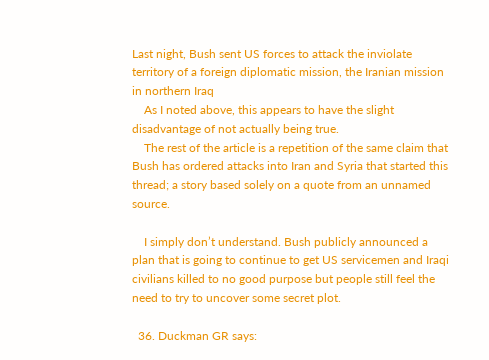Last night, Bush sent US forces to attack the inviolate territory of a foreign diplomatic mission, the Iranian mission in northern Iraq
    As I noted above, this appears to have the slight disadvantage of not actually being true.
    The rest of the article is a repetition of the same claim that Bush has ordered attacks into Iran and Syria that started this thread; a story based solely on a quote from an unnamed source.

    I simply don’t understand. Bush publicly announced a plan that is going to continue to get US servicemen and Iraqi civilians killed to no good purpose but people still feel the need to try to uncover some secret plot.

  36. Duckman GR says: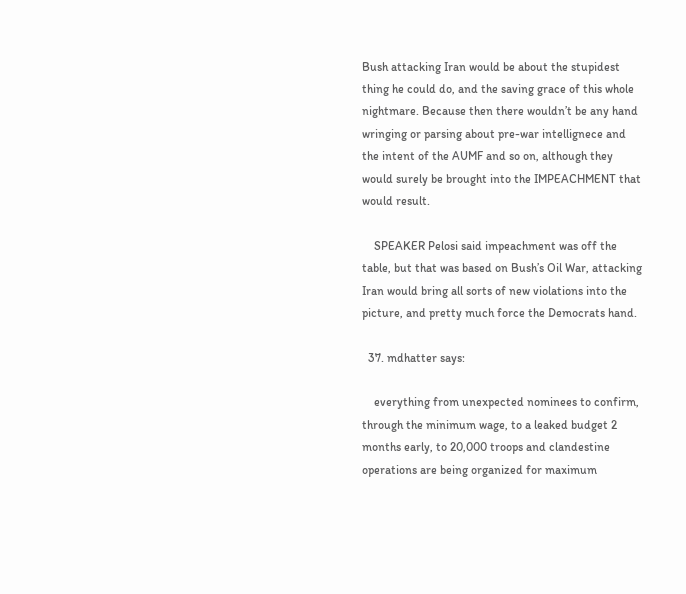Bush attacking Iran would be about the stupidest thing he could do, and the saving grace of this whole nightmare. Because then there wouldn’t be any hand wringing or parsing about pre-war intellignece and the intent of the AUMF and so on, although they would surely be brought into the IMPEACHMENT that would result.

    SPEAKER Pelosi said impeachment was off the table, but that was based on Bush’s Oil War, attacking Iran would bring all sorts of new violations into the picture, and pretty much force the Democrats hand.

  37. mdhatter says:

    everything from unexpected nominees to confirm, through the minimum wage, to a leaked budget 2 months early, to 20,000 troops and clandestine operations are being organized for maximum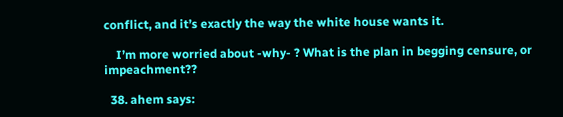conflict, and it’s exactly the way the white house wants it.

    I’m more worried about -why- ? What is the plan in begging censure, or impeachment??

  38. ahem says: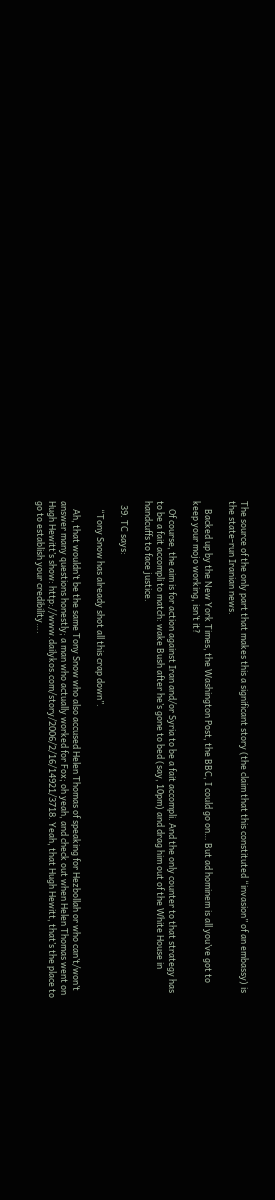The source of the only part that makes this a significant story (the claim that this constituted “invasion” of an embassy) is the state-run Iranian news.

    Backed up by the New York Times, the Washington Post, the BBC, I could go on… But ad hominem is all you’ve got to keep your mojo working, isn’t it?

    Of course, the aim is for action against Iran and/or Syria to be a fait accompli. And the only counter to that strategy has to be a fait accompli to match: wake Bush after he’s gone to bed (say, 10pm) and drag him out of the White House in handcuffs to face justice.

  39. TC says:

    “Tony Snow has already shot all this crap down”.

    Ah, that wouldn’t be the same Tony Snow who also accused Helen Thomas of speaking for Hezbollah or who can’t/won’t answer many questions honestly; a man who actually worked for Fox; oh yeah, and check out when Helen Thomas went on Hugh Hewitt’s show: http://www.dailykos.com/story/2006/2/16/14921/3718. Yeah, that Hugh Hewitt, that’s the place to go to establish your credibility….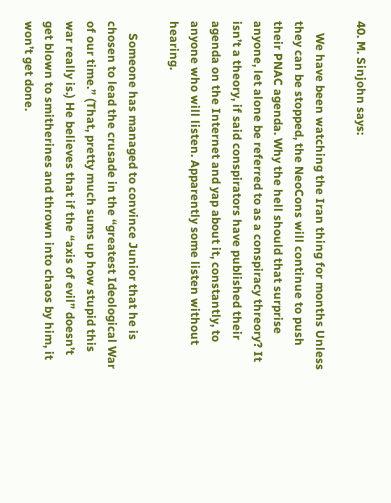40. M. Sinjohn says:

    We have been watching the Iran thing for months Unless they can be stopped, the NeoCons will continue to push their PNAC agenda. Why the hell should that surprise anyone, let alone be referred to as a conspiracy threory? It isn’t a theory, if said conspirators have published their agenda on the Internet and yap about it, constantly, to anyone who will listen. Apparently some listen without hearing.

    Someone has managed to convince Junior that he is chosen to lead the crusade in the “greatest Ideological War of our time.” (That, pretty much sums up how stupid this war really is.) He believes that if the “axis of evil” doesn’t get blown to smitherines and thrown into chaos by him, it won’t get done.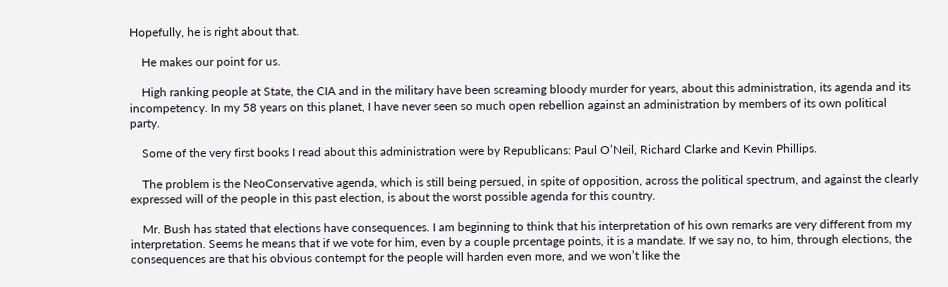Hopefully, he is right about that.

    He makes our point for us.

    High ranking people at State, the CIA and in the military have been screaming bloody murder for years, about this administration, its agenda and its incompetency. In my 58 years on this planet, I have never seen so much open rebellion against an administration by members of its own political party.

    Some of the very first books I read about this administration were by Republicans: Paul O’Neil, Richard Clarke and Kevin Phillips.

    The problem is the NeoConservative agenda, which is still being persued, in spite of opposition, across the political spectrum, and against the clearly expressed will of the people in this past election, is about the worst possible agenda for this country.

    Mr. Bush has stated that elections have consequences. I am beginning to think that his interpretation of his own remarks are very different from my interpretation. Seems he means that if we vote for him, even by a couple prcentage points, it is a mandate. If we say no, to him, through elections, the consequences are that his obvious contempt for the people will harden even more, and we won’t like the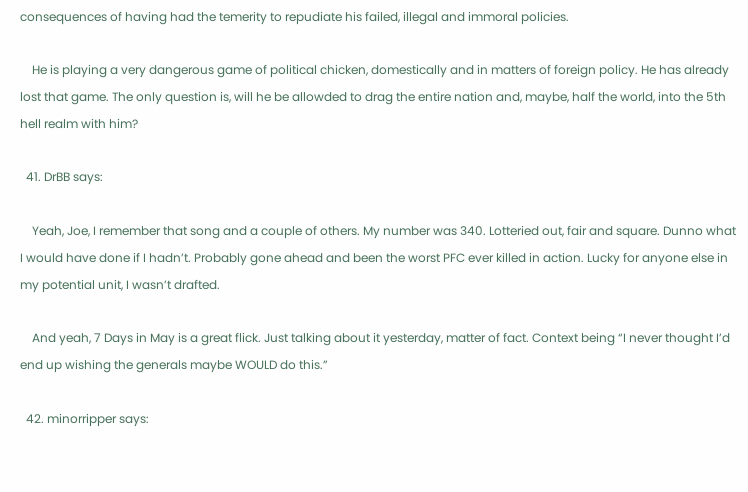consequences of having had the temerity to repudiate his failed, illegal and immoral policies.

    He is playing a very dangerous game of political chicken, domestically and in matters of foreign policy. He has already lost that game. The only question is, will he be allowded to drag the entire nation and, maybe, half the world, into the 5th hell realm with him?

  41. DrBB says:

    Yeah, Joe, I remember that song and a couple of others. My number was 340. Lotteried out, fair and square. Dunno what I would have done if I hadn’t. Probably gone ahead and been the worst PFC ever killed in action. Lucky for anyone else in my potential unit, I wasn’t drafted.

    And yeah, 7 Days in May is a great flick. Just talking about it yesterday, matter of fact. Context being “I never thought I’d end up wishing the generals maybe WOULD do this.”

  42. minorripper says: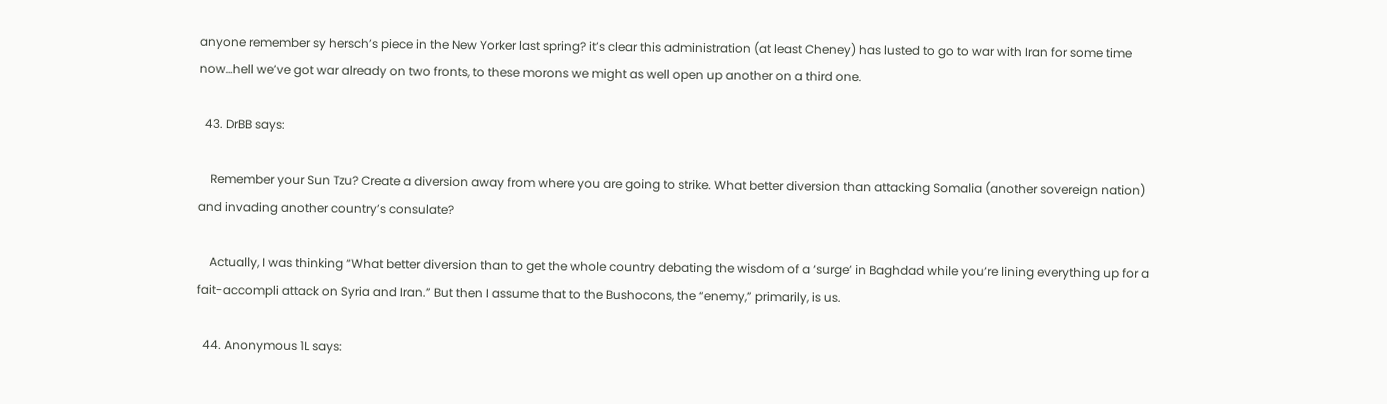anyone remember sy hersch’s piece in the New Yorker last spring? it’s clear this administration (at least Cheney) has lusted to go to war with Iran for some time now…hell we’ve got war already on two fronts, to these morons we might as well open up another on a third one.

  43. DrBB says:

    Remember your Sun Tzu? Create a diversion away from where you are going to strike. What better diversion than attacking Somalia (another sovereign nation) and invading another country’s consulate?

    Actually, I was thinking “What better diversion than to get the whole country debating the wisdom of a ‘surge’ in Baghdad while you’re lining everything up for a fait-accompli attack on Syria and Iran.” But then I assume that to the Bushocons, the “enemy,” primarily, is us.

  44. Anonymous 1L says: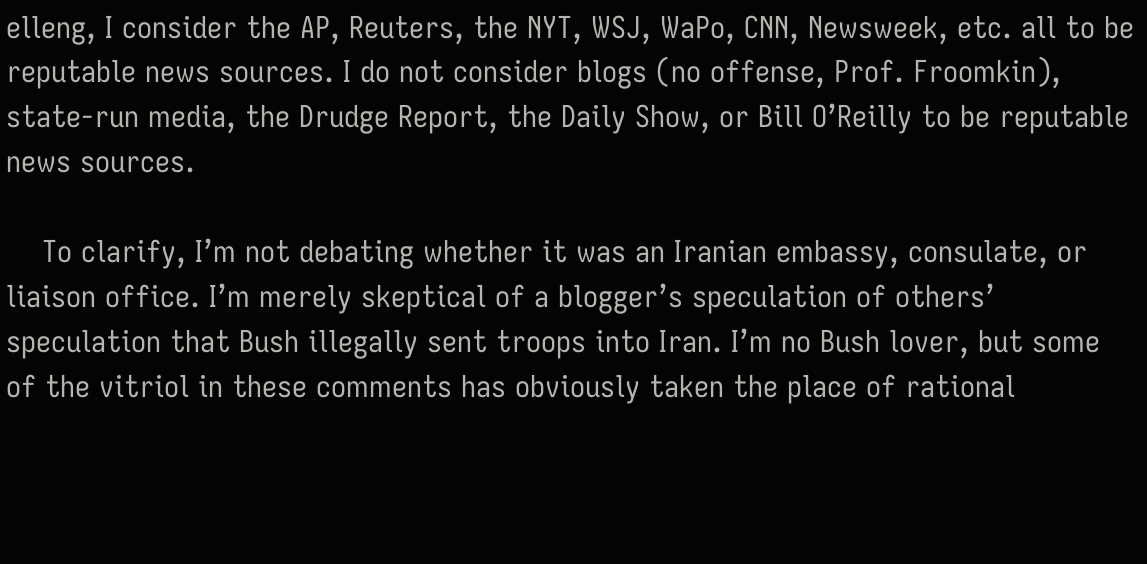elleng, I consider the AP, Reuters, the NYT, WSJ, WaPo, CNN, Newsweek, etc. all to be reputable news sources. I do not consider blogs (no offense, Prof. Froomkin), state-run media, the Drudge Report, the Daily Show, or Bill O’Reilly to be reputable news sources.

    To clarify, I’m not debating whether it was an Iranian embassy, consulate, or liaison office. I’m merely skeptical of a blogger’s speculation of others’ speculation that Bush illegally sent troops into Iran. I’m no Bush lover, but some of the vitriol in these comments has obviously taken the place of rational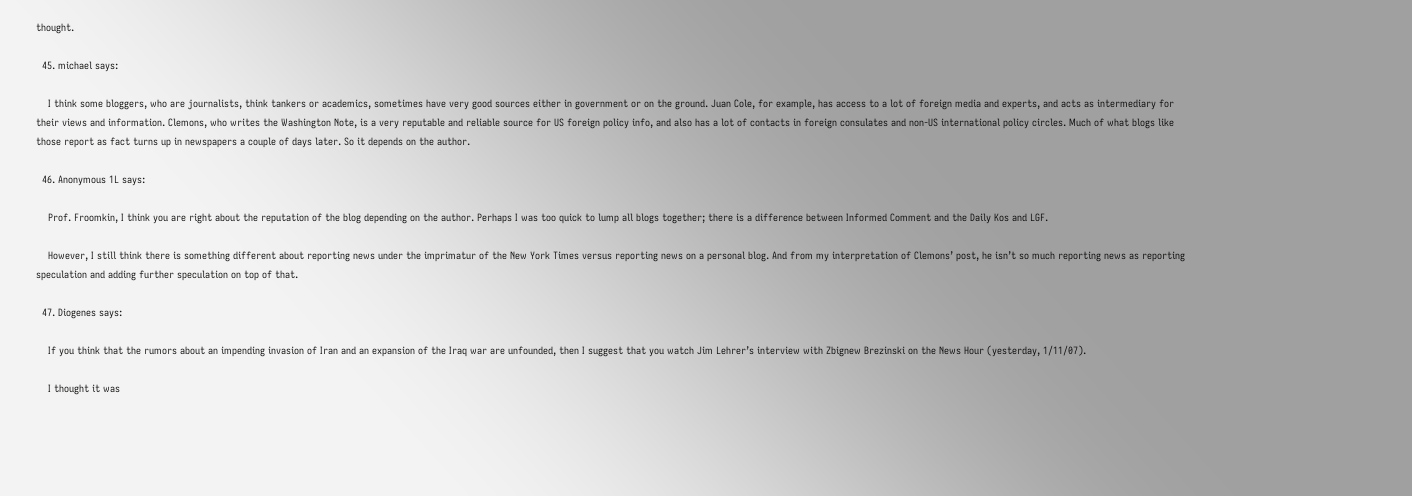thought.

  45. michael says:

    I think some bloggers, who are journalists, think tankers or academics, sometimes have very good sources either in government or on the ground. Juan Cole, for example, has access to a lot of foreign media and experts, and acts as intermediary for their views and information. Clemons, who writes the Washington Note, is a very reputable and reliable source for US foreign policy info, and also has a lot of contacts in foreign consulates and non-US international policy circles. Much of what blogs like those report as fact turns up in newspapers a couple of days later. So it depends on the author.

  46. Anonymous 1L says:

    Prof. Froomkin, I think you are right about the reputation of the blog depending on the author. Perhaps I was too quick to lump all blogs together; there is a difference between Informed Comment and the Daily Kos and LGF.

    However, I still think there is something different about reporting news under the imprimatur of the New York Times versus reporting news on a personal blog. And from my interpretation of Clemons’ post, he isn’t so much reporting news as reporting speculation and adding further speculation on top of that.

  47. Diogenes says:

    If you think that the rumors about an impending invasion of Iran and an expansion of the Iraq war are unfounded, then I suggest that you watch Jim Lehrer’s interview with Zbignew Brezinski on the News Hour (yesterday, 1/11/07).

    I thought it was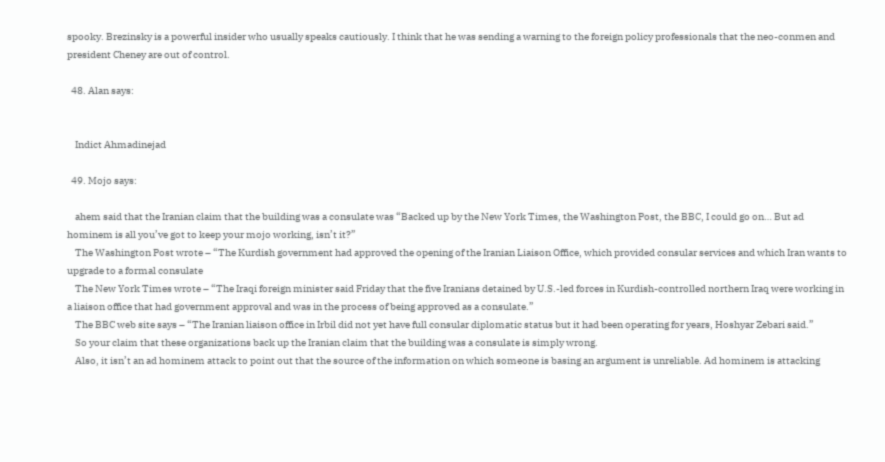spooky. Brezinsky is a powerful insider who usually speaks cautiously. I think that he was sending a warning to the foreign policy professionals that the neo-conmen and president Cheney are out of control.

  48. Alan says:


    Indict Ahmadinejad

  49. Mojo says:

    ahem said that the Iranian claim that the building was a consulate was “Backed up by the New York Times, the Washington Post, the BBC, I could go on… But ad hominem is all you’ve got to keep your mojo working, isn’t it?”
    The Washington Post wrote – “The Kurdish government had approved the opening of the Iranian Liaison Office, which provided consular services and which Iran wants to upgrade to a formal consulate
    The New York Times wrote – “The Iraqi foreign minister said Friday that the five Iranians detained by U.S.-led forces in Kurdish-controlled northern Iraq were working in a liaison office that had government approval and was in the process of being approved as a consulate.”
    The BBC web site says – “The Iranian liaison office in Irbil did not yet have full consular diplomatic status but it had been operating for years, Hoshyar Zebari said.”
    So your claim that these organizations back up the Iranian claim that the building was a consulate is simply wrong.
    Also, it isn’t an ad hominem attack to point out that the source of the information on which someone is basing an argument is unreliable. Ad hominem is attacking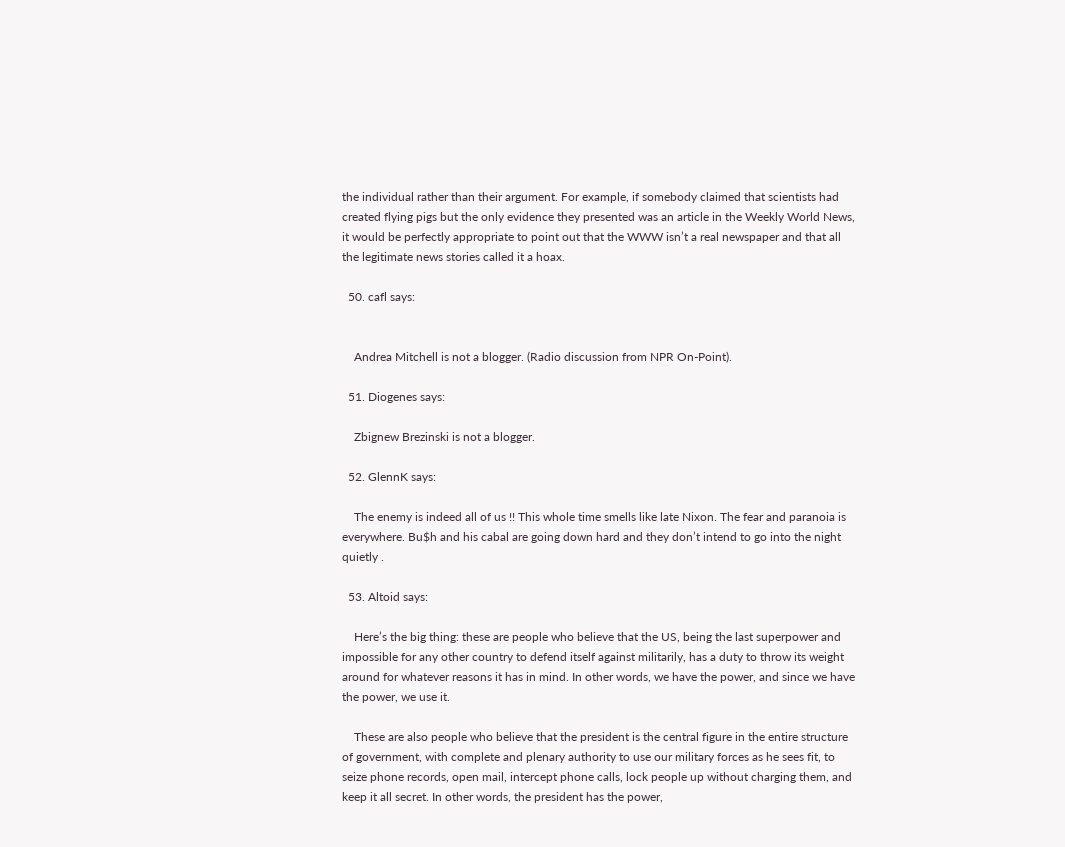the individual rather than their argument. For example, if somebody claimed that scientists had created flying pigs but the only evidence they presented was an article in the Weekly World News, it would be perfectly appropriate to point out that the WWW isn’t a real newspaper and that all the legitimate news stories called it a hoax.

  50. cafl says:


    Andrea Mitchell is not a blogger. (Radio discussion from NPR On-Point).

  51. Diogenes says:

    Zbignew Brezinski is not a blogger.

  52. GlennK says:

    The enemy is indeed all of us !! This whole time smells like late Nixon. The fear and paranoia is everywhere. Bu$h and his cabal are going down hard and they don’t intend to go into the night quietly .

  53. Altoid says:

    Here’s the big thing: these are people who believe that the US, being the last superpower and impossible for any other country to defend itself against militarily, has a duty to throw its weight around for whatever reasons it has in mind. In other words, we have the power, and since we have the power, we use it.

    These are also people who believe that the president is the central figure in the entire structure of government, with complete and plenary authority to use our military forces as he sees fit, to seize phone records, open mail, intercept phone calls, lock people up without charging them, and keep it all secret. In other words, the president has the power,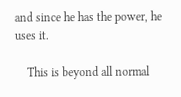and since he has the power, he uses it.

    This is beyond all normal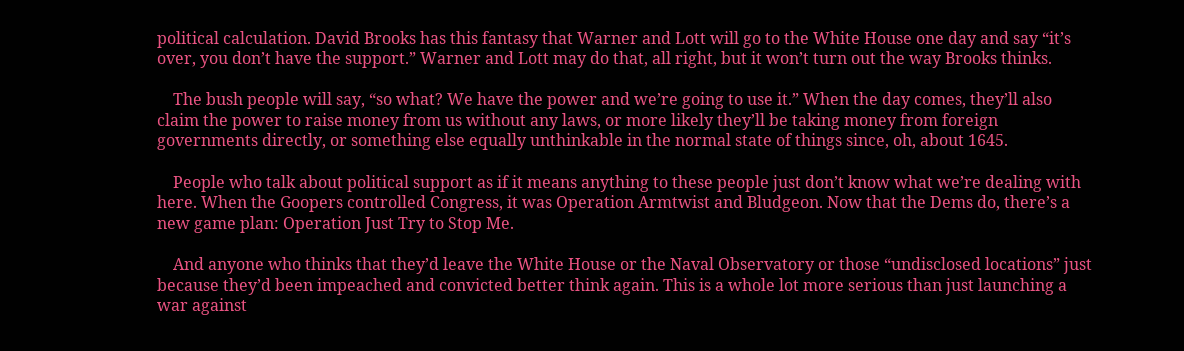political calculation. David Brooks has this fantasy that Warner and Lott will go to the White House one day and say “it’s over, you don’t have the support.” Warner and Lott may do that, all right, but it won’t turn out the way Brooks thinks.

    The bush people will say, “so what? We have the power and we’re going to use it.” When the day comes, they’ll also claim the power to raise money from us without any laws, or more likely they’ll be taking money from foreign governments directly, or something else equally unthinkable in the normal state of things since, oh, about 1645.

    People who talk about political support as if it means anything to these people just don’t know what we’re dealing with here. When the Goopers controlled Congress, it was Operation Armtwist and Bludgeon. Now that the Dems do, there’s a new game plan: Operation Just Try to Stop Me.

    And anyone who thinks that they’d leave the White House or the Naval Observatory or those “undisclosed locations” just because they’d been impeached and convicted better think again. This is a whole lot more serious than just launching a war against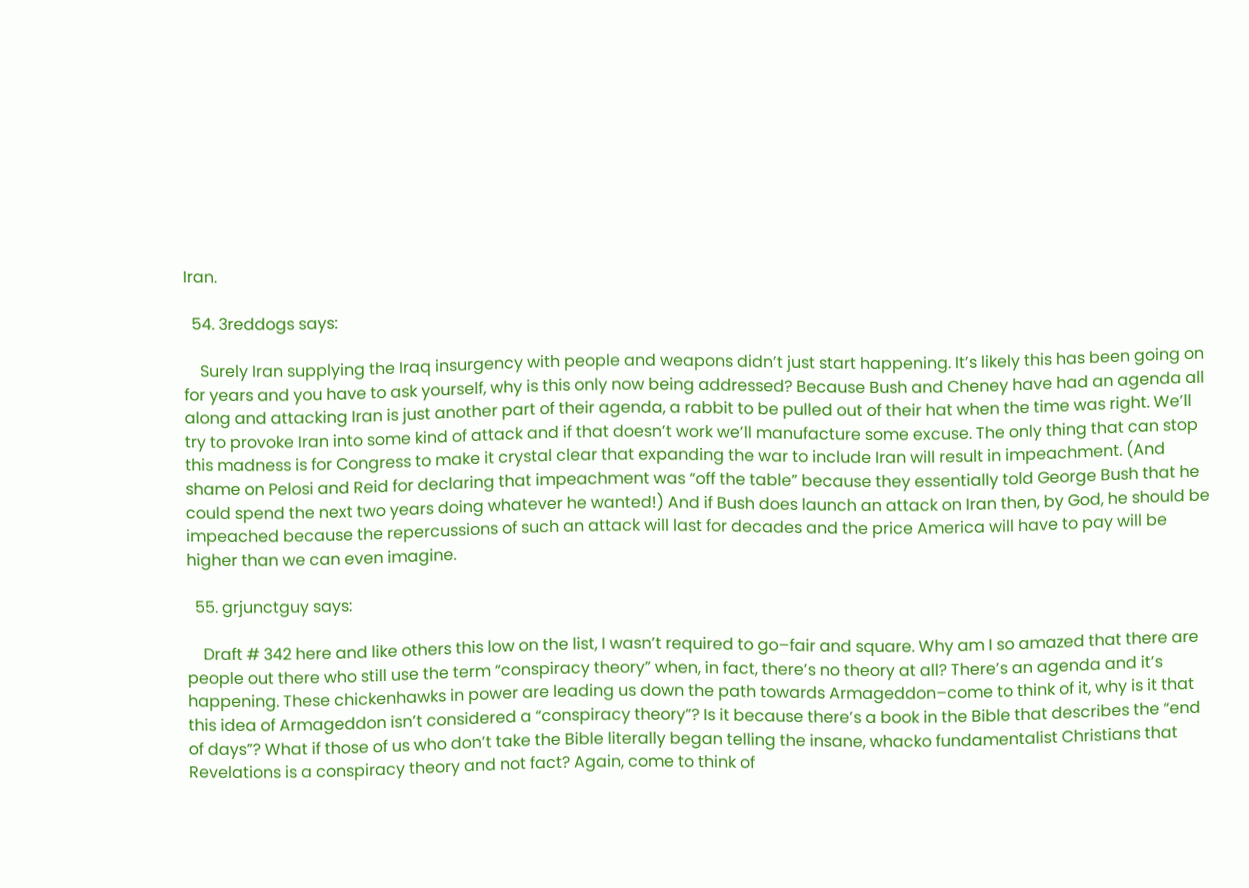Iran.

  54. 3reddogs says:

    Surely Iran supplying the Iraq insurgency with people and weapons didn’t just start happening. It’s likely this has been going on for years and you have to ask yourself, why is this only now being addressed? Because Bush and Cheney have had an agenda all along and attacking Iran is just another part of their agenda, a rabbit to be pulled out of their hat when the time was right. We’ll try to provoke Iran into some kind of attack and if that doesn’t work we’ll manufacture some excuse. The only thing that can stop this madness is for Congress to make it crystal clear that expanding the war to include Iran will result in impeachment. (And shame on Pelosi and Reid for declaring that impeachment was “off the table” because they essentially told George Bush that he could spend the next two years doing whatever he wanted!) And if Bush does launch an attack on Iran then, by God, he should be impeached because the repercussions of such an attack will last for decades and the price America will have to pay will be higher than we can even imagine.

  55. grjunctguy says:

    Draft # 342 here and like others this low on the list, I wasn’t required to go–fair and square. Why am I so amazed that there are people out there who still use the term “conspiracy theory” when, in fact, there’s no theory at all? There’s an agenda and it’s happening. These chickenhawks in power are leading us down the path towards Armageddon–come to think of it, why is it that this idea of Armageddon isn’t considered a “conspiracy theory”? Is it because there’s a book in the Bible that describes the “end of days”? What if those of us who don’t take the Bible literally began telling the insane, whacko fundamentalist Christians that Revelations is a conspiracy theory and not fact? Again, come to think of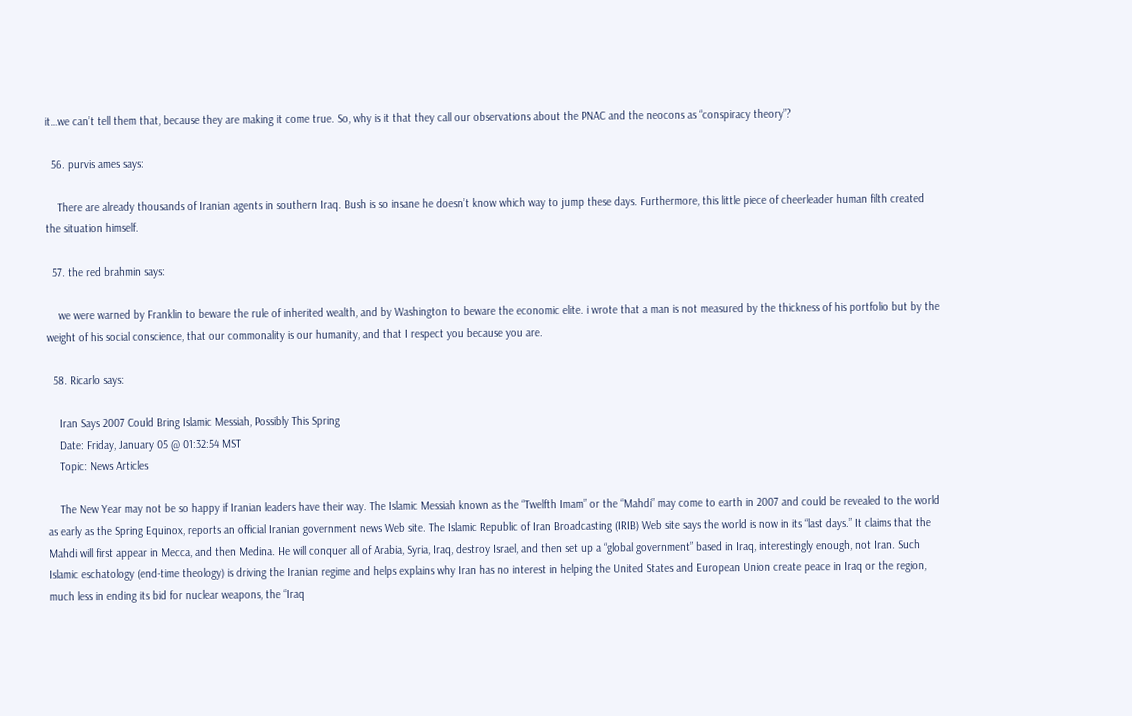it…we can’t tell them that, because they are making it come true. So, why is it that they call our observations about the PNAC and the neocons as “conspiracy theory”?

  56. purvis ames says:

    There are already thousands of Iranian agents in southern Iraq. Bush is so insane he doesn’t know which way to jump these days. Furthermore, this little piece of cheerleader human filth created the situation himself.

  57. the red brahmin says:

    we were warned by Franklin to beware the rule of inherited wealth, and by Washington to beware the economic elite. i wrote that a man is not measured by the thickness of his portfolio but by the weight of his social conscience, that our commonality is our humanity, and that I respect you because you are.

  58. Ricarlo says:

    Iran Says 2007 Could Bring Islamic Messiah, Possibly This Spring
    Date: Friday, January 05 @ 01:32:54 MST
    Topic: News Articles

    The New Year may not be so happy if Iranian leaders have their way. The Islamic Messiah known as the “Twelfth Imam” or the “Mahdi” may come to earth in 2007 and could be revealed to the world as early as the Spring Equinox, reports an official Iranian government news Web site. The Islamic Republic of Iran Broadcasting (IRIB) Web site says the world is now in its “last days.” It claims that the Mahdi will first appear in Mecca, and then Medina. He will conquer all of Arabia, Syria, Iraq, destroy Israel, and then set up a “global government” based in Iraq, interestingly enough, not Iran. Such Islamic eschatology (end-time theology) is driving the Iranian regime and helps explains why Iran has no interest in helping the United States and European Union create peace in Iraq or the region, much less in ending its bid for nuclear weapons, the “Iraq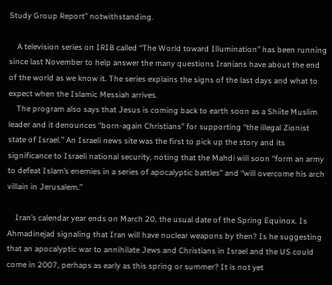Study Group Report” notwithstanding.

    A television series on IRIB called “The World toward Illumination” has been running since last November to help answer the many questions Iranians have about the end of the world as we know it. The series explains the signs of the last days and what to expect when the Islamic Messiah arrives.
    The program also says that Jesus is coming back to earth soon as a Shiite Muslim leader and it denounces “born-again Christians” for supporting “the illegal Zionist state of Israel.” An Israeli news site was the first to pick up the story and its significance to Israeli national security, noting that the Mahdi will soon “form an army to defeat Islam’s enemies in a series of apocalyptic battles” and “will overcome his arch villain in Jerusalem.”

    Iran’s calendar year ends on March 20, the usual date of the Spring Equinox. Is Ahmadinejad signaling that Iran will have nuclear weapons by then? Is he suggesting that an apocalyptic war to annihilate Jews and Christians in Israel and the US could come in 2007, perhaps as early as this spring or summer? It is not yet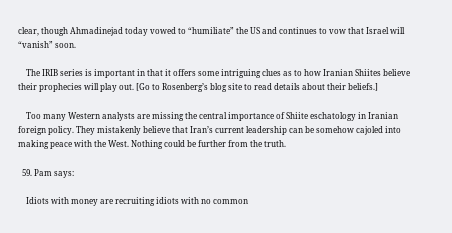clear, though Ahmadinejad today vowed to “humiliate” the US and continues to vow that Israel will “vanish” soon.

    The IRIB series is important in that it offers some intriguing clues as to how Iranian Shiites believe their prophecies will play out. [Go to Rosenberg’s blog site to read details about their beliefs.]

    Too many Western analysts are missing the central importance of Shiite eschatology in Iranian foreign policy. They mistakenly believe that Iran’s current leadership can be somehow cajoled into making peace with the West. Nothing could be further from the truth.

  59. Pam says:

    Idiots with money are recruiting idiots with no common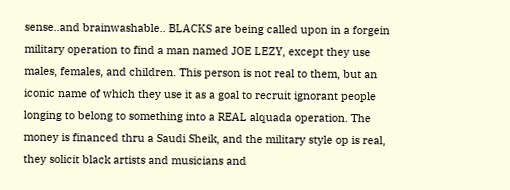sense..and brainwashable.. BLACKS are being called upon in a forgein military operation to find a man named JOE LEZY, except they use males, females, and children. This person is not real to them, but an iconic name of which they use it as a goal to recruit ignorant people longing to belong to something into a REAL alquada operation. The money is financed thru a Saudi Sheik, and the military style op is real, they solicit black artists and musicians and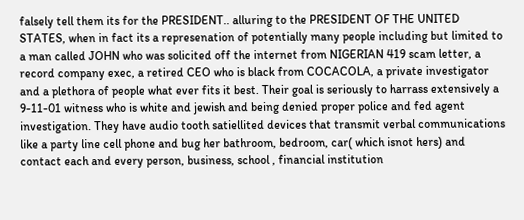falsely tell them its for the PRESIDENT.. alluring to the PRESIDENT OF THE UNITED STATES, when in fact its a represenation of potentially many people including but limited to a man called JOHN who was solicited off the internet from NIGERIAN 419 scam letter, a record company exec, a retired CEO who is black from COCACOLA, a private investigator and a plethora of people what ever fits it best. Their goal is seriously to harrass extensively a 9-11-01 witness who is white and jewish and being denied proper police and fed agent investigation. They have audio tooth satiellited devices that transmit verbal communications like a party line cell phone and bug her bathroom, bedroom, car( which isnot hers) and contact each and every person, business, school , financial institution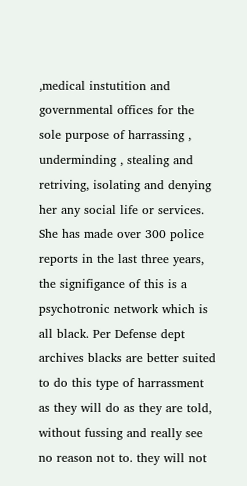,medical instutition and governmental offices for the sole purpose of harrassing , underminding , stealing and retriving, isolating and denying her any social life or services. She has made over 300 police reports in the last three years, the signifigance of this is a psychotronic network which is all black. Per Defense dept archives blacks are better suited to do this type of harrassment as they will do as they are told, without fussing and really see no reason not to. they will not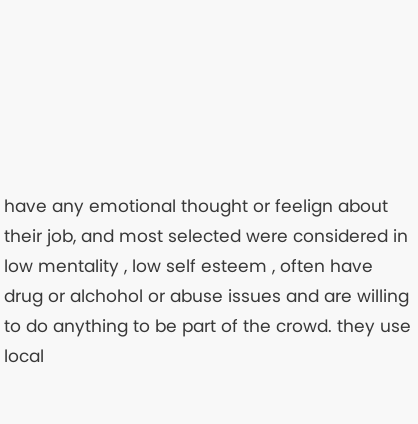have any emotional thought or feelign about their job, and most selected were considered in low mentality , low self esteem , often have drug or alchohol or abuse issues and are willing to do anything to be part of the crowd. they use local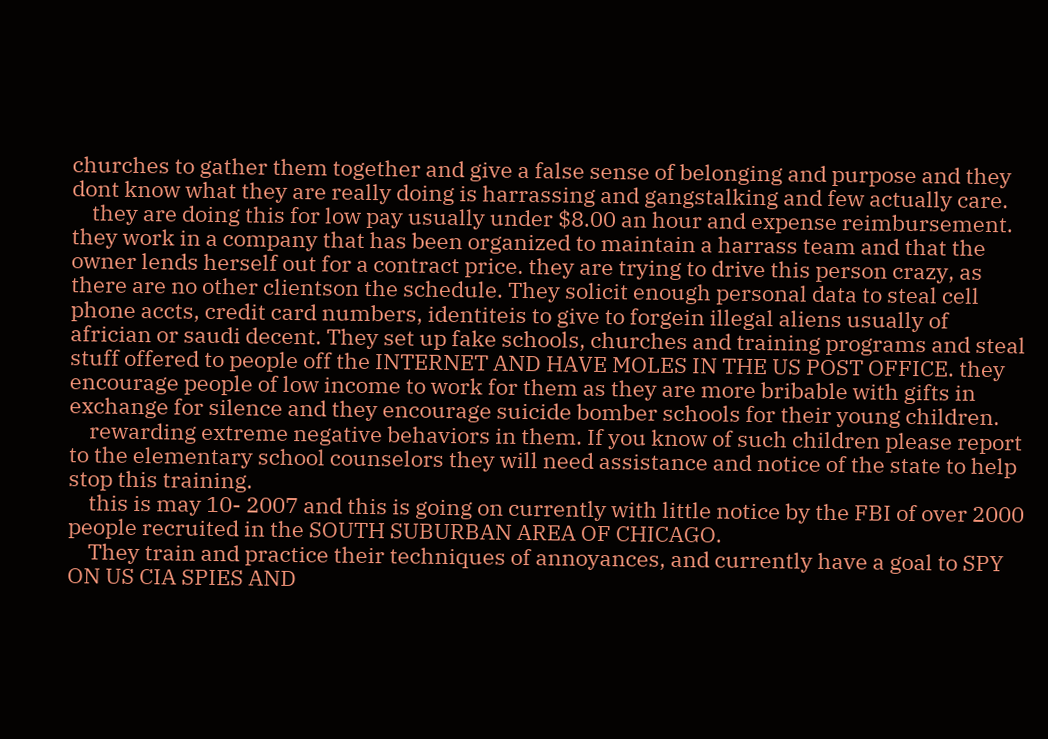churches to gather them together and give a false sense of belonging and purpose and they dont know what they are really doing is harrassing and gangstalking and few actually care.
    they are doing this for low pay usually under $8.00 an hour and expense reimbursement. they work in a company that has been organized to maintain a harrass team and that the owner lends herself out for a contract price. they are trying to drive this person crazy, as there are no other clientson the schedule. They solicit enough personal data to steal cell phone accts, credit card numbers, identiteis to give to forgein illegal aliens usually of africian or saudi decent. They set up fake schools, churches and training programs and steal stuff offered to people off the INTERNET AND HAVE MOLES IN THE US POST OFFICE. they encourage people of low income to work for them as they are more bribable with gifts in exchange for silence and they encourage suicide bomber schools for their young children.
    rewarding extreme negative behaviors in them. If you know of such children please report to the elementary school counselors they will need assistance and notice of the state to help stop this training.
    this is may 10- 2007 and this is going on currently with little notice by the FBI of over 2000 people recruited in the SOUTH SUBURBAN AREA OF CHICAGO.
    They train and practice their techniques of annoyances, and currently have a goal to SPY ON US CIA SPIES AND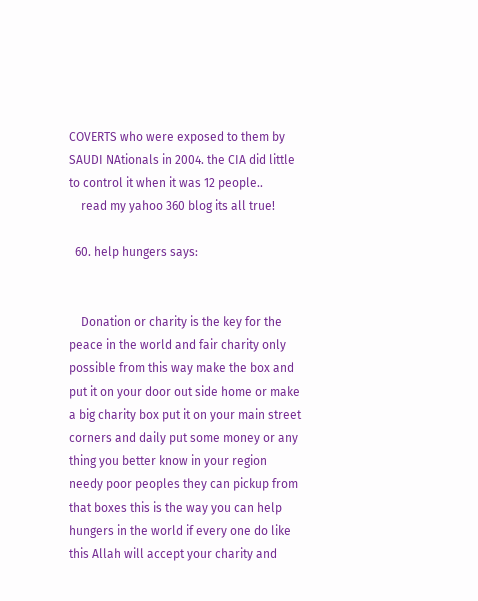COVERTS who were exposed to them by SAUDI NAtionals in 2004. the CIA did little to control it when it was 12 people..
    read my yahoo 360 blog its all true!

  60. help hungers says:


    Donation or charity is the key for the peace in the world and fair charity only possible from this way make the box and put it on your door out side home or make a big charity box put it on your main street corners and daily put some money or any thing you better know in your region needy poor peoples they can pickup from that boxes this is the way you can help hungers in the world if every one do like this Allah will accept your charity and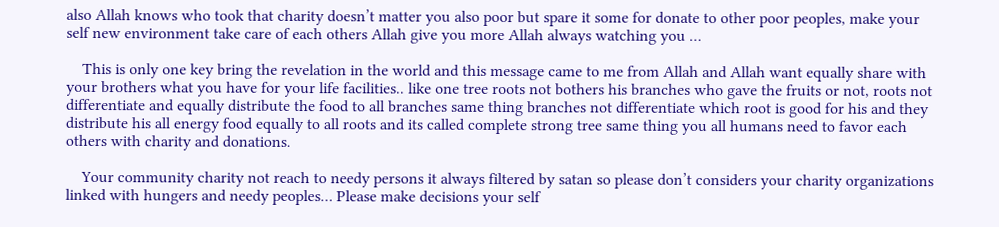also Allah knows who took that charity doesn’t matter you also poor but spare it some for donate to other poor peoples, make your self new environment take care of each others Allah give you more Allah always watching you …

    This is only one key bring the revelation in the world and this message came to me from Allah and Allah want equally share with your brothers what you have for your life facilities.. like one tree roots not bothers his branches who gave the fruits or not, roots not differentiate and equally distribute the food to all branches same thing branches not differentiate which root is good for his and they distribute his all energy food equally to all roots and its called complete strong tree same thing you all humans need to favor each others with charity and donations.

    Your community charity not reach to needy persons it always filtered by satan so please don’t considers your charity organizations linked with hungers and needy peoples… Please make decisions your self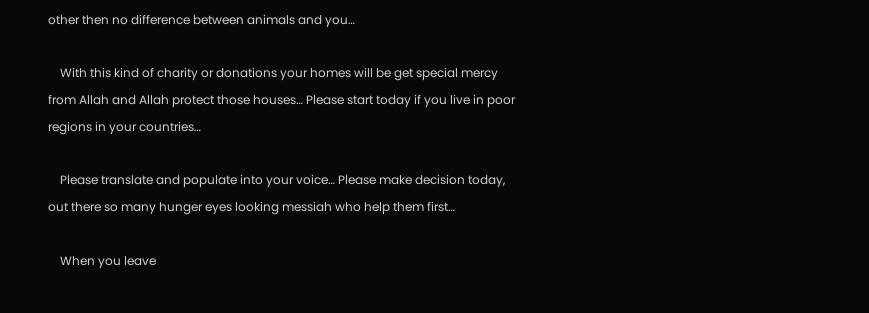other then no difference between animals and you…

    With this kind of charity or donations your homes will be get special mercy from Allah and Allah protect those houses… Please start today if you live in poor regions in your countries…

    Please translate and populate into your voice… Please make decision today, out there so many hunger eyes looking messiah who help them first…

    When you leave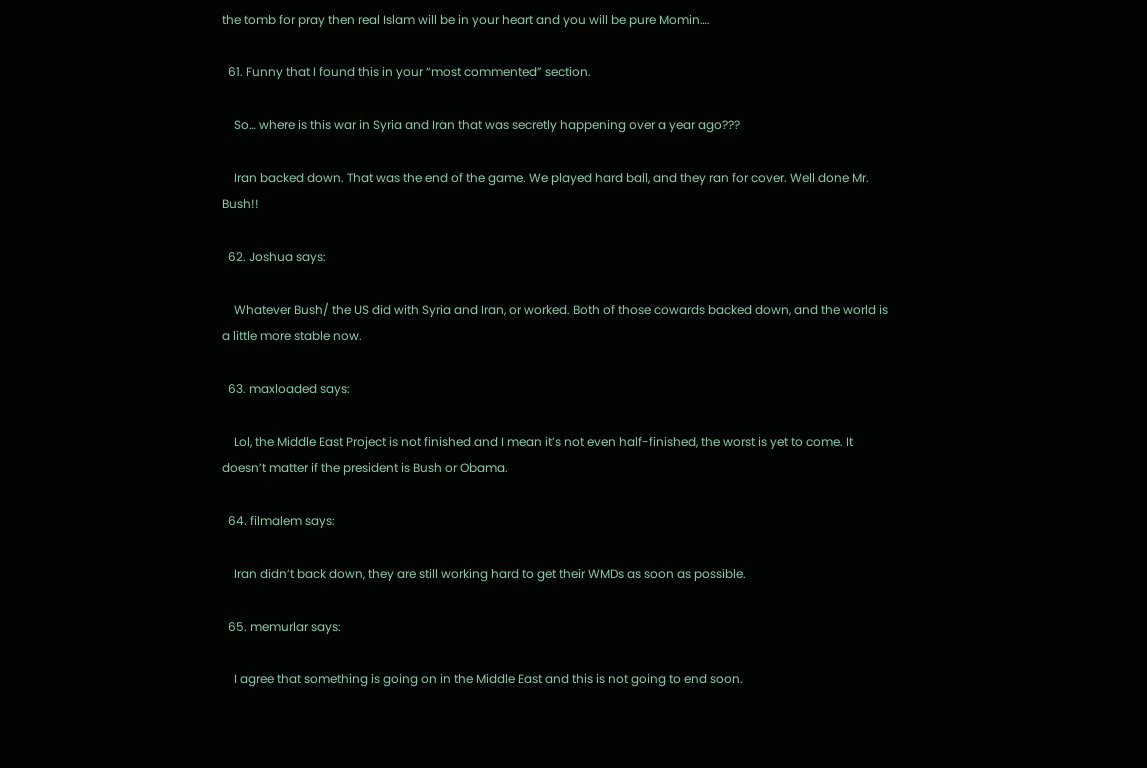the tomb for pray then real Islam will be in your heart and you will be pure Momin….

  61. Funny that I found this in your “most commented” section.

    So… where is this war in Syria and Iran that was secretly happening over a year ago???

    Iran backed down. That was the end of the game. We played hard ball, and they ran for cover. Well done Mr. Bush!!

  62. Joshua says:

    Whatever Bush/ the US did with Syria and Iran, or worked. Both of those cowards backed down, and the world is a little more stable now.

  63. maxloaded says:

    Lol, the Middle East Project is not finished and I mean it’s not even half-finished, the worst is yet to come. It doesn’t matter if the president is Bush or Obama.

  64. filmalem says:

    Iran didn’t back down, they are still working hard to get their WMDs as soon as possible.

  65. memurlar says:

    I agree that something is going on in the Middle East and this is not going to end soon.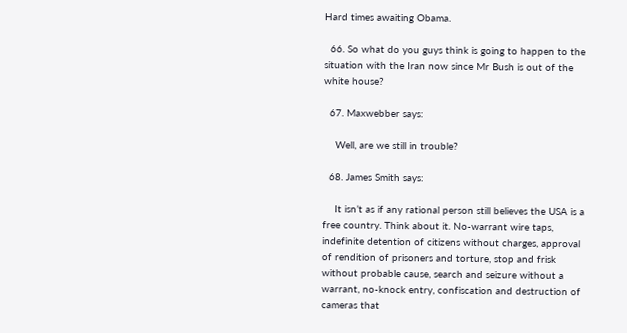Hard times awaiting Obama.

  66. So what do you guys think is going to happen to the situation with the Iran now since Mr Bush is out of the white house?

  67. Maxwebber says:

    Well, are we still in trouble?

  68. James Smith says:

    It isn’t as if any rational person still believes the USA is a free country. Think about it. No-warrant wire taps, indefinite detention of citizens without charges, approval of rendition of prisoners and torture, stop and frisk without probable cause, search and seizure without a warrant, no-knock entry, confiscation and destruction of cameras that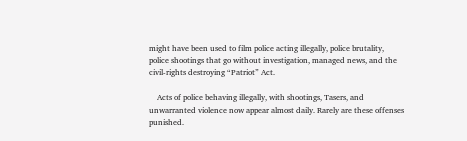might have been used to film police acting illegally, police brutality, police shootings that go without investigation, managed news, and the civil-rights destroying “Patriot” Act.

    Acts of police behaving illegally, with shootings, Tasers, and unwarranted violence now appear almost daily. Rarely are these offenses punished.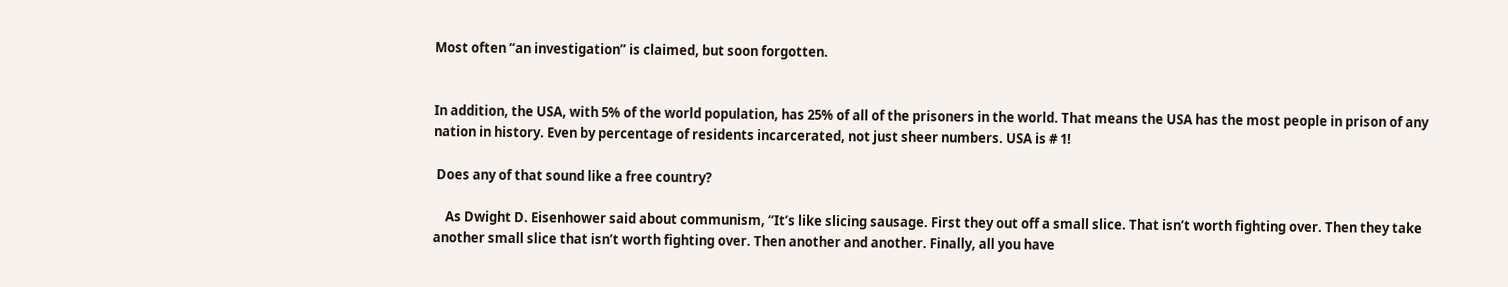Most often “an investigation” is claimed, but soon forgotten.


In addition, the USA, with 5% of the world population, has 25% of all of the prisoners in the world. That means the USA has the most people in prison of any nation in history. Even by percentage of residents incarcerated, not just sheer numbers. USA is # 1!

 Does any of that sound like a free country?

    As Dwight D. Eisenhower said about communism, “It’s like slicing sausage. First they out off a small slice. That isn’t worth fighting over. Then they take another small slice that isn’t worth fighting over. Then another and another. Finally, all you have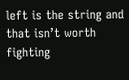left is the string and that isn’t worth fighting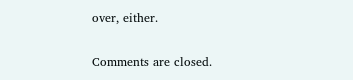over, either.

Comments are closed.